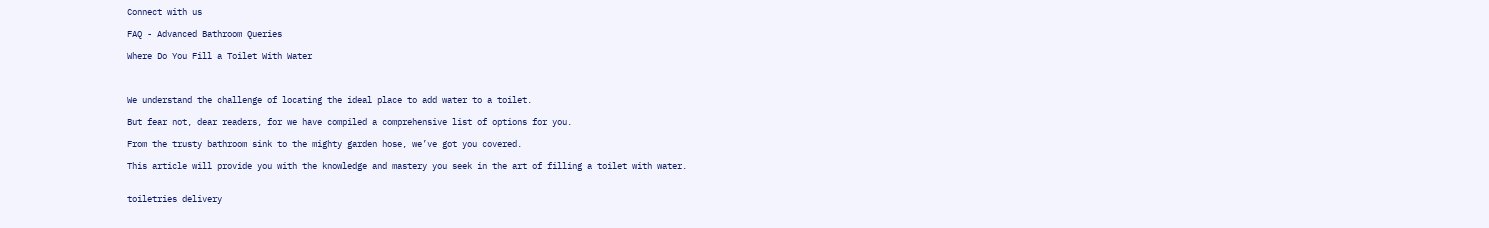Connect with us

FAQ - Advanced Bathroom Queries

Where Do You Fill a Toilet With Water



We understand the challenge of locating the ideal place to add water to a toilet.

But fear not, dear readers, for we have compiled a comprehensive list of options for you.

From the trusty bathroom sink to the mighty garden hose, we’ve got you covered.

This article will provide you with the knowledge and mastery you seek in the art of filling a toilet with water.


toiletries delivery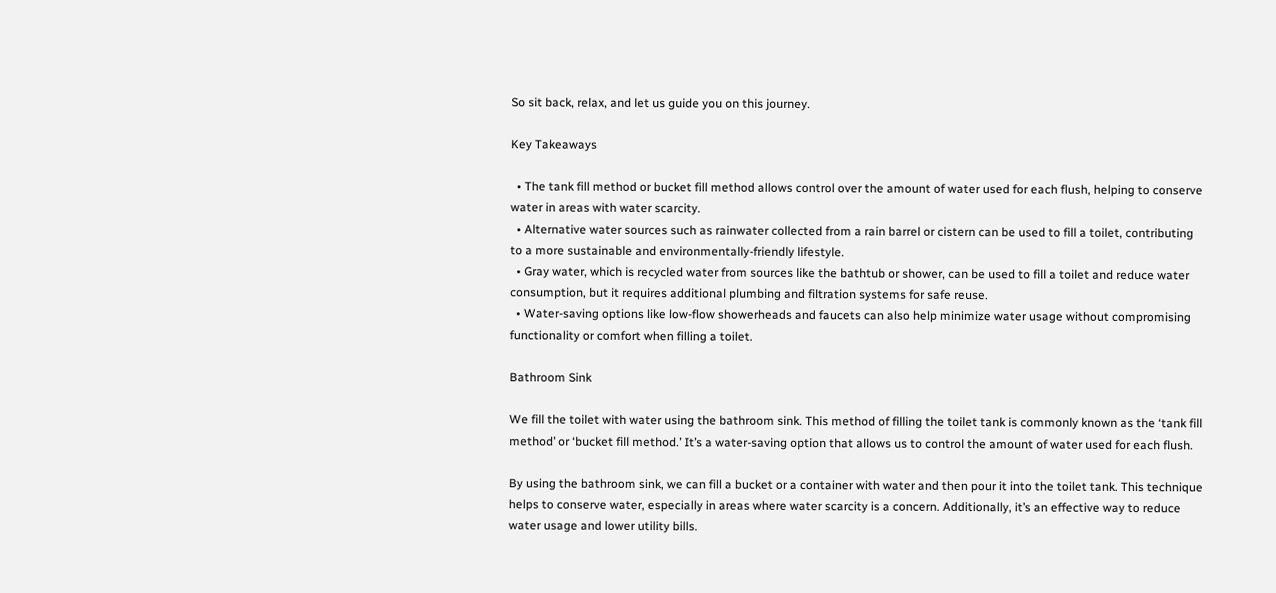So sit back, relax, and let us guide you on this journey.

Key Takeaways

  • The tank fill method or bucket fill method allows control over the amount of water used for each flush, helping to conserve water in areas with water scarcity.
  • Alternative water sources such as rainwater collected from a rain barrel or cistern can be used to fill a toilet, contributing to a more sustainable and environmentally-friendly lifestyle.
  • Gray water, which is recycled water from sources like the bathtub or shower, can be used to fill a toilet and reduce water consumption, but it requires additional plumbing and filtration systems for safe reuse.
  • Water-saving options like low-flow showerheads and faucets can also help minimize water usage without compromising functionality or comfort when filling a toilet.

Bathroom Sink

We fill the toilet with water using the bathroom sink. This method of filling the toilet tank is commonly known as the ‘tank fill method’ or ‘bucket fill method.’ It’s a water-saving option that allows us to control the amount of water used for each flush.

By using the bathroom sink, we can fill a bucket or a container with water and then pour it into the toilet tank. This technique helps to conserve water, especially in areas where water scarcity is a concern. Additionally, it’s an effective way to reduce water usage and lower utility bills.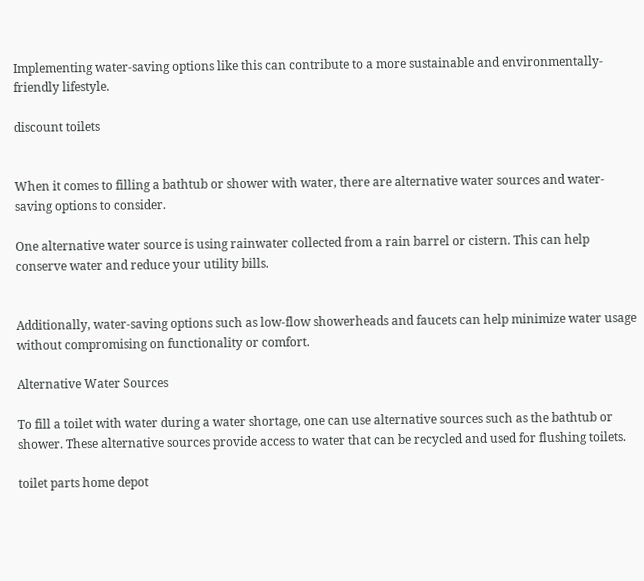Implementing water-saving options like this can contribute to a more sustainable and environmentally-friendly lifestyle.

discount toilets


When it comes to filling a bathtub or shower with water, there are alternative water sources and water-saving options to consider.

One alternative water source is using rainwater collected from a rain barrel or cistern. This can help conserve water and reduce your utility bills.


Additionally, water-saving options such as low-flow showerheads and faucets can help minimize water usage without compromising on functionality or comfort.

Alternative Water Sources

To fill a toilet with water during a water shortage, one can use alternative sources such as the bathtub or shower. These alternative sources provide access to water that can be recycled and used for flushing toilets.

toilet parts home depot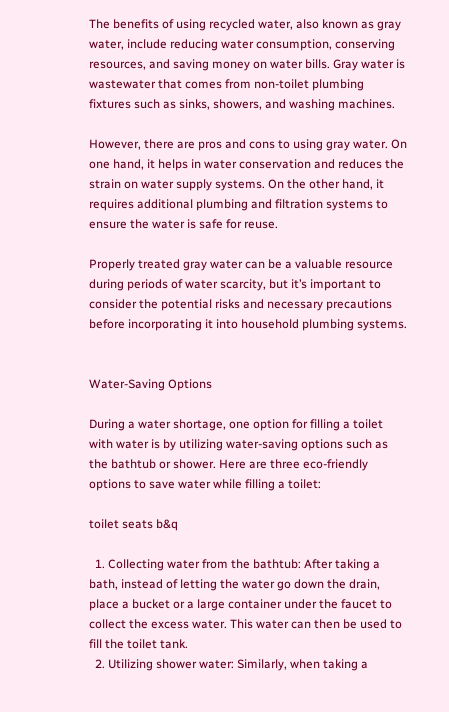The benefits of using recycled water, also known as gray water, include reducing water consumption, conserving resources, and saving money on water bills. Gray water is wastewater that comes from non-toilet plumbing fixtures such as sinks, showers, and washing machines.

However, there are pros and cons to using gray water. On one hand, it helps in water conservation and reduces the strain on water supply systems. On the other hand, it requires additional plumbing and filtration systems to ensure the water is safe for reuse.

Properly treated gray water can be a valuable resource during periods of water scarcity, but it’s important to consider the potential risks and necessary precautions before incorporating it into household plumbing systems.


Water-Saving Options

During a water shortage, one option for filling a toilet with water is by utilizing water-saving options such as the bathtub or shower. Here are three eco-friendly options to save water while filling a toilet:

toilet seats b&q

  1. Collecting water from the bathtub: After taking a bath, instead of letting the water go down the drain, place a bucket or a large container under the faucet to collect the excess water. This water can then be used to fill the toilet tank.
  2. Utilizing shower water: Similarly, when taking a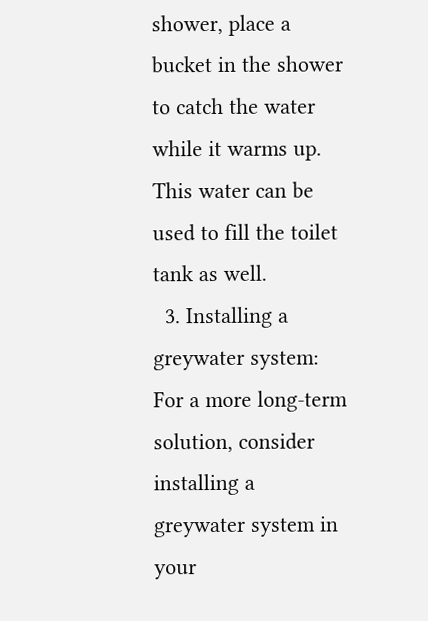shower, place a bucket in the shower to catch the water while it warms up. This water can be used to fill the toilet tank as well.
  3. Installing a greywater system: For a more long-term solution, consider installing a greywater system in your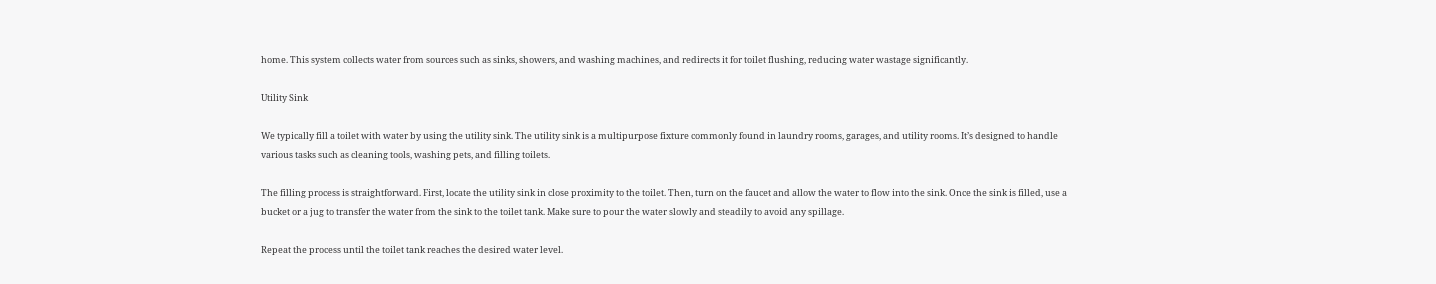home. This system collects water from sources such as sinks, showers, and washing machines, and redirects it for toilet flushing, reducing water wastage significantly.

Utility Sink

We typically fill a toilet with water by using the utility sink. The utility sink is a multipurpose fixture commonly found in laundry rooms, garages, and utility rooms. It’s designed to handle various tasks such as cleaning tools, washing pets, and filling toilets.

The filling process is straightforward. First, locate the utility sink in close proximity to the toilet. Then, turn on the faucet and allow the water to flow into the sink. Once the sink is filled, use a bucket or a jug to transfer the water from the sink to the toilet tank. Make sure to pour the water slowly and steadily to avoid any spillage.

Repeat the process until the toilet tank reaches the desired water level.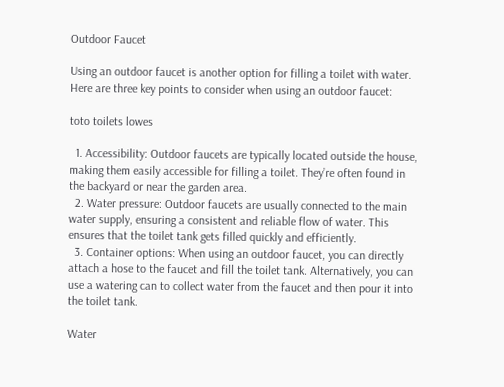Outdoor Faucet

Using an outdoor faucet is another option for filling a toilet with water. Here are three key points to consider when using an outdoor faucet:

toto toilets lowes

  1. Accessibility: Outdoor faucets are typically located outside the house, making them easily accessible for filling a toilet. They’re often found in the backyard or near the garden area.
  2. Water pressure: Outdoor faucets are usually connected to the main water supply, ensuring a consistent and reliable flow of water. This ensures that the toilet tank gets filled quickly and efficiently.
  3. Container options: When using an outdoor faucet, you can directly attach a hose to the faucet and fill the toilet tank. Alternatively, you can use a watering can to collect water from the faucet and then pour it into the toilet tank.

Water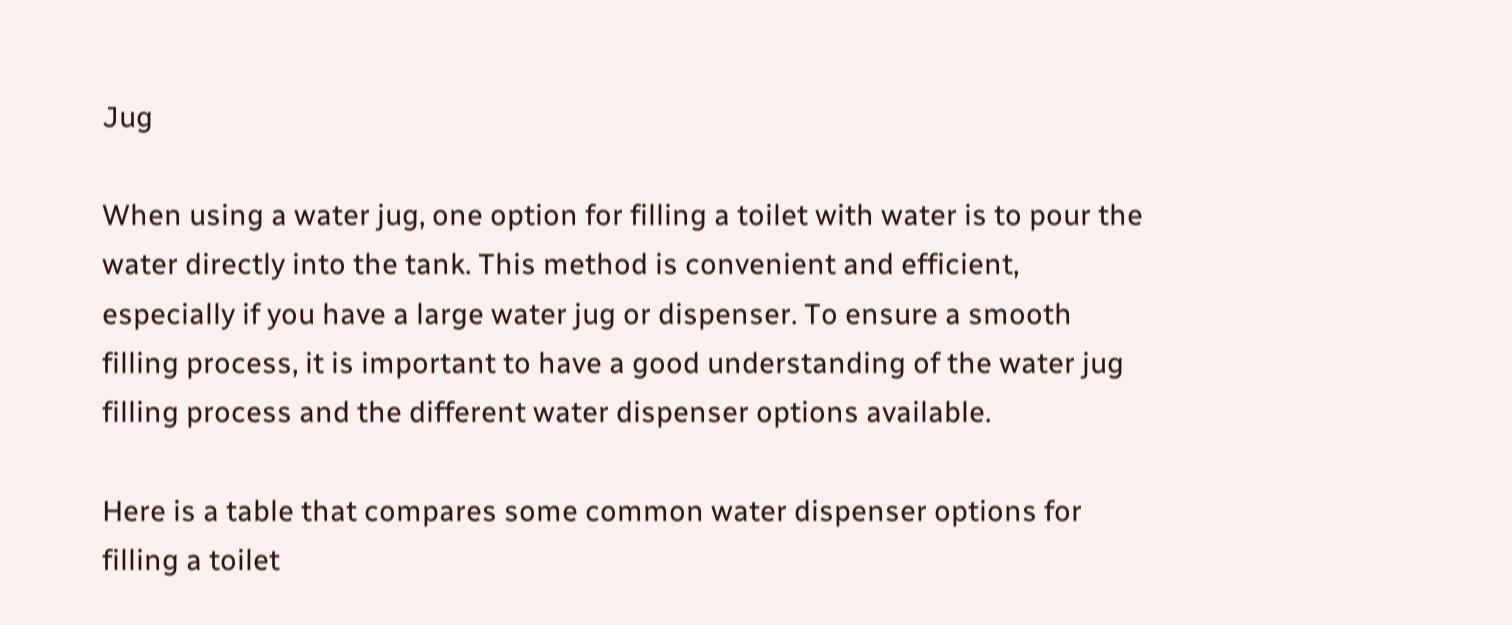Jug

When using a water jug, one option for filling a toilet with water is to pour the water directly into the tank. This method is convenient and efficient, especially if you have a large water jug or dispenser. To ensure a smooth filling process, it is important to have a good understanding of the water jug filling process and the different water dispenser options available.

Here is a table that compares some common water dispenser options for filling a toilet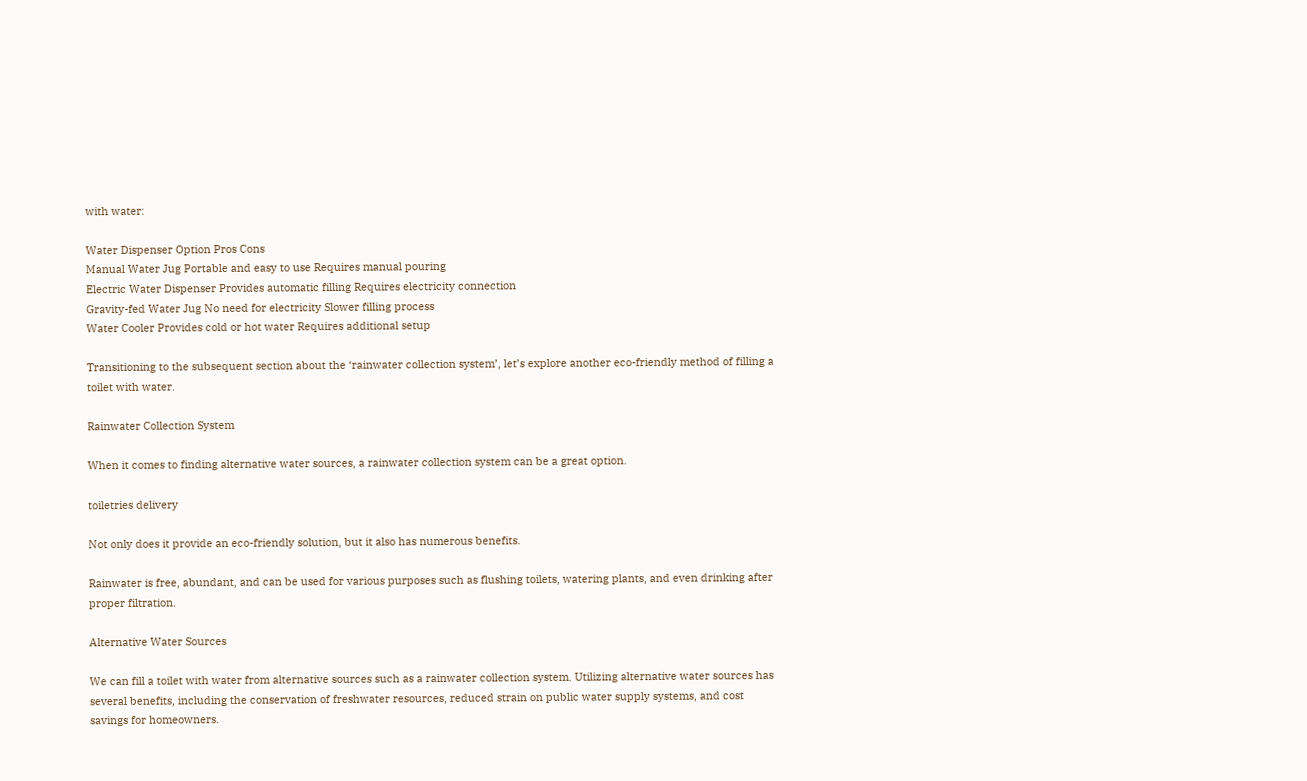with water:

Water Dispenser Option Pros Cons
Manual Water Jug Portable and easy to use Requires manual pouring
Electric Water Dispenser Provides automatic filling Requires electricity connection
Gravity-fed Water Jug No need for electricity Slower filling process
Water Cooler Provides cold or hot water Requires additional setup

Transitioning to the subsequent section about the ‘rainwater collection system’, let’s explore another eco-friendly method of filling a toilet with water.

Rainwater Collection System

When it comes to finding alternative water sources, a rainwater collection system can be a great option.

toiletries delivery

Not only does it provide an eco-friendly solution, but it also has numerous benefits.

Rainwater is free, abundant, and can be used for various purposes such as flushing toilets, watering plants, and even drinking after proper filtration.

Alternative Water Sources

We can fill a toilet with water from alternative sources such as a rainwater collection system. Utilizing alternative water sources has several benefits, including the conservation of freshwater resources, reduced strain on public water supply systems, and cost savings for homeowners.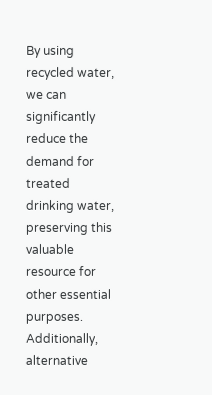By using recycled water, we can significantly reduce the demand for treated drinking water, preserving this valuable resource for other essential purposes. Additionally, alternative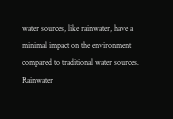water sources, like rainwater, have a minimal impact on the environment compared to traditional water sources. Rainwater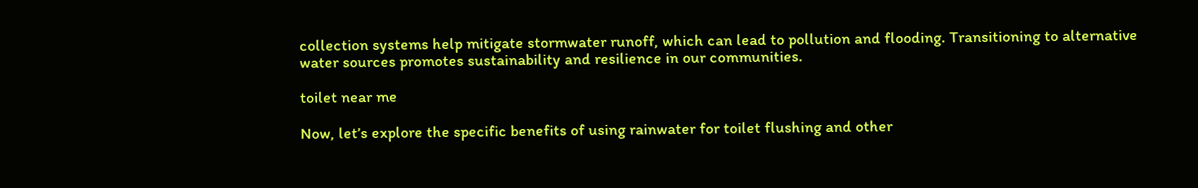collection systems help mitigate stormwater runoff, which can lead to pollution and flooding. Transitioning to alternative water sources promotes sustainability and resilience in our communities.

toilet near me

Now, let’s explore the specific benefits of using rainwater for toilet flushing and other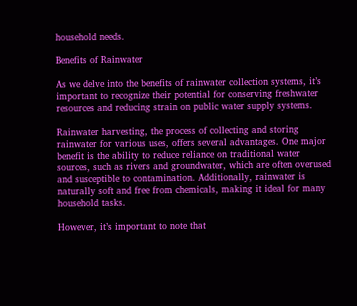household needs.

Benefits of Rainwater

As we delve into the benefits of rainwater collection systems, it’s important to recognize their potential for conserving freshwater resources and reducing strain on public water supply systems.

Rainwater harvesting, the process of collecting and storing rainwater for various uses, offers several advantages. One major benefit is the ability to reduce reliance on traditional water sources, such as rivers and groundwater, which are often overused and susceptible to contamination. Additionally, rainwater is naturally soft and free from chemicals, making it ideal for many household tasks.

However, it’s important to note that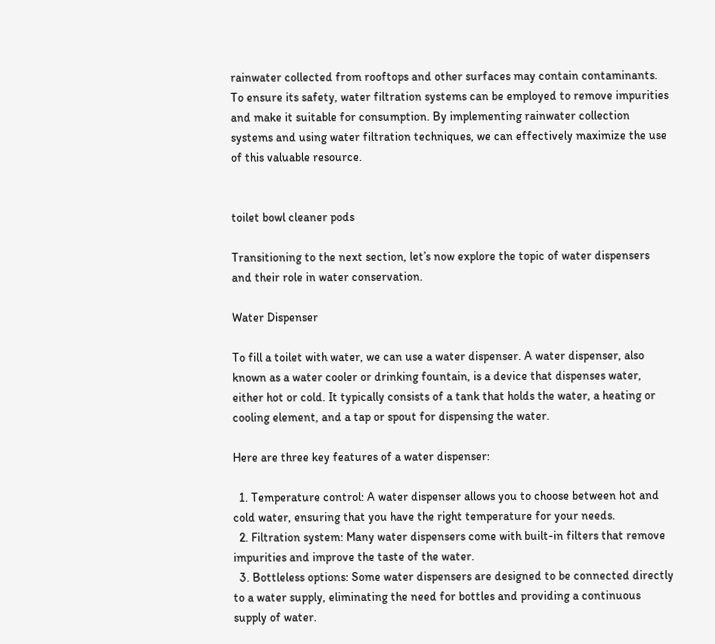rainwater collected from rooftops and other surfaces may contain contaminants. To ensure its safety, water filtration systems can be employed to remove impurities and make it suitable for consumption. By implementing rainwater collection systems and using water filtration techniques, we can effectively maximize the use of this valuable resource.


toilet bowl cleaner pods

Transitioning to the next section, let’s now explore the topic of water dispensers and their role in water conservation.

Water Dispenser

To fill a toilet with water, we can use a water dispenser. A water dispenser, also known as a water cooler or drinking fountain, is a device that dispenses water, either hot or cold. It typically consists of a tank that holds the water, a heating or cooling element, and a tap or spout for dispensing the water.

Here are three key features of a water dispenser:

  1. Temperature control: A water dispenser allows you to choose between hot and cold water, ensuring that you have the right temperature for your needs.
  2. Filtration system: Many water dispensers come with built-in filters that remove impurities and improve the taste of the water.
  3. Bottleless options: Some water dispensers are designed to be connected directly to a water supply, eliminating the need for bottles and providing a continuous supply of water.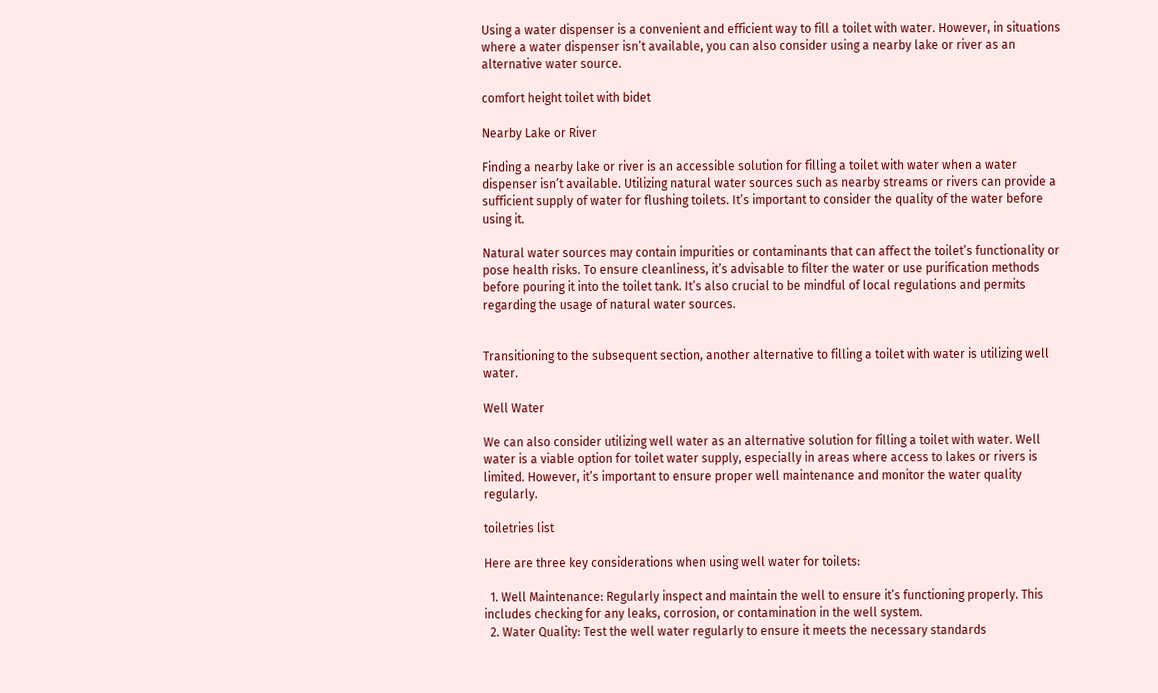Using a water dispenser is a convenient and efficient way to fill a toilet with water. However, in situations where a water dispenser isn’t available, you can also consider using a nearby lake or river as an alternative water source.

comfort height toilet with bidet

Nearby Lake or River

Finding a nearby lake or river is an accessible solution for filling a toilet with water when a water dispenser isn’t available. Utilizing natural water sources such as nearby streams or rivers can provide a sufficient supply of water for flushing toilets. It’s important to consider the quality of the water before using it.

Natural water sources may contain impurities or contaminants that can affect the toilet’s functionality or pose health risks. To ensure cleanliness, it’s advisable to filter the water or use purification methods before pouring it into the toilet tank. It’s also crucial to be mindful of local regulations and permits regarding the usage of natural water sources.


Transitioning to the subsequent section, another alternative to filling a toilet with water is utilizing well water.

Well Water

We can also consider utilizing well water as an alternative solution for filling a toilet with water. Well water is a viable option for toilet water supply, especially in areas where access to lakes or rivers is limited. However, it’s important to ensure proper well maintenance and monitor the water quality regularly.

toiletries list

Here are three key considerations when using well water for toilets:

  1. Well Maintenance: Regularly inspect and maintain the well to ensure it’s functioning properly. This includes checking for any leaks, corrosion, or contamination in the well system.
  2. Water Quality: Test the well water regularly to ensure it meets the necessary standards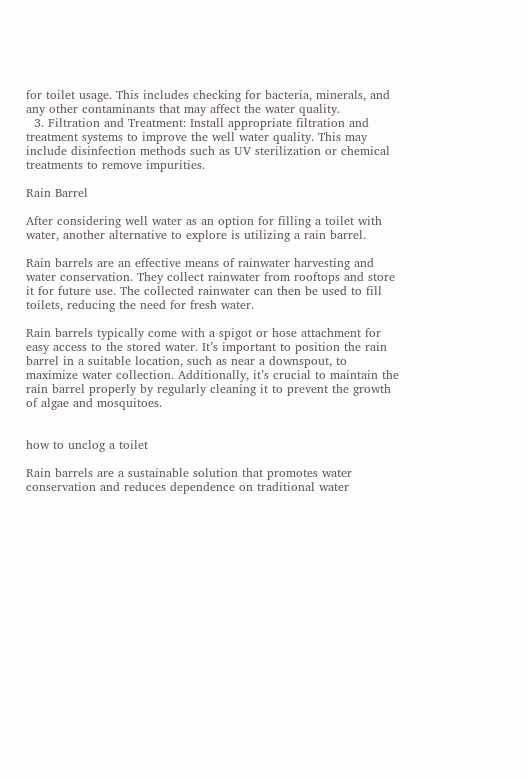for toilet usage. This includes checking for bacteria, minerals, and any other contaminants that may affect the water quality.
  3. Filtration and Treatment: Install appropriate filtration and treatment systems to improve the well water quality. This may include disinfection methods such as UV sterilization or chemical treatments to remove impurities.

Rain Barrel

After considering well water as an option for filling a toilet with water, another alternative to explore is utilizing a rain barrel.

Rain barrels are an effective means of rainwater harvesting and water conservation. They collect rainwater from rooftops and store it for future use. The collected rainwater can then be used to fill toilets, reducing the need for fresh water.

Rain barrels typically come with a spigot or hose attachment for easy access to the stored water. It’s important to position the rain barrel in a suitable location, such as near a downspout, to maximize water collection. Additionally, it’s crucial to maintain the rain barrel properly by regularly cleaning it to prevent the growth of algae and mosquitoes.


how to unclog a toilet

Rain barrels are a sustainable solution that promotes water conservation and reduces dependence on traditional water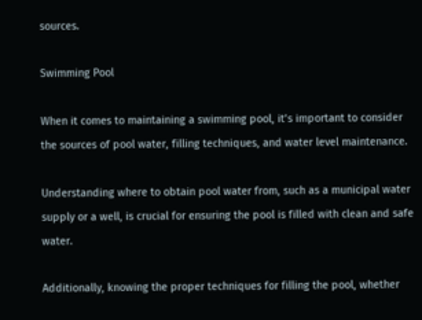sources.

Swimming Pool

When it comes to maintaining a swimming pool, it’s important to consider the sources of pool water, filling techniques, and water level maintenance.

Understanding where to obtain pool water from, such as a municipal water supply or a well, is crucial for ensuring the pool is filled with clean and safe water.

Additionally, knowing the proper techniques for filling the pool, whether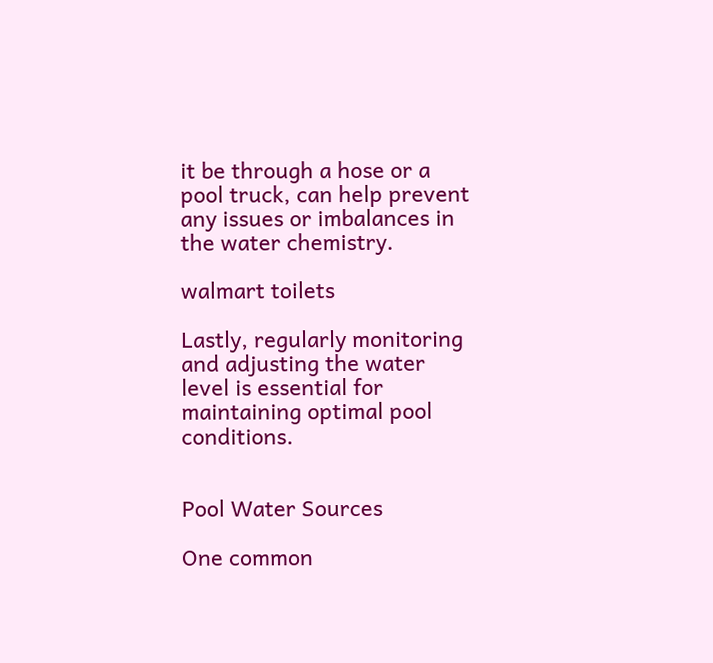it be through a hose or a pool truck, can help prevent any issues or imbalances in the water chemistry.

walmart toilets

Lastly, regularly monitoring and adjusting the water level is essential for maintaining optimal pool conditions.


Pool Water Sources

One common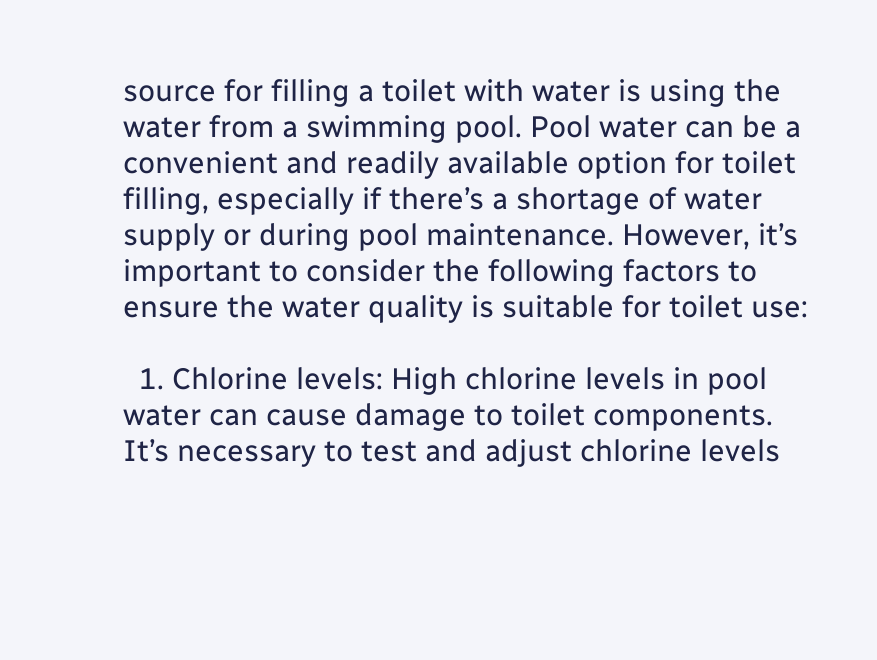source for filling a toilet with water is using the water from a swimming pool. Pool water can be a convenient and readily available option for toilet filling, especially if there’s a shortage of water supply or during pool maintenance. However, it’s important to consider the following factors to ensure the water quality is suitable for toilet use:

  1. Chlorine levels: High chlorine levels in pool water can cause damage to toilet components. It’s necessary to test and adjust chlorine levels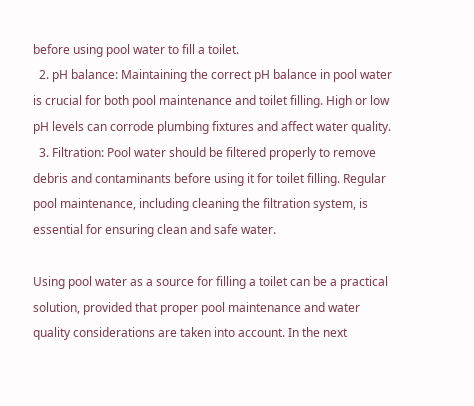before using pool water to fill a toilet.
  2. pH balance: Maintaining the correct pH balance in pool water is crucial for both pool maintenance and toilet filling. High or low pH levels can corrode plumbing fixtures and affect water quality.
  3. Filtration: Pool water should be filtered properly to remove debris and contaminants before using it for toilet filling. Regular pool maintenance, including cleaning the filtration system, is essential for ensuring clean and safe water.

Using pool water as a source for filling a toilet can be a practical solution, provided that proper pool maintenance and water quality considerations are taken into account. In the next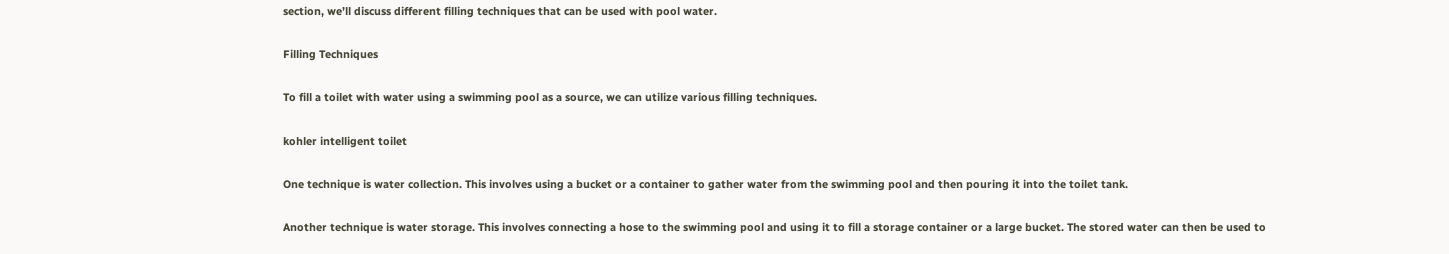section, we’ll discuss different filling techniques that can be used with pool water.

Filling Techniques

To fill a toilet with water using a swimming pool as a source, we can utilize various filling techniques.

kohler intelligent toilet

One technique is water collection. This involves using a bucket or a container to gather water from the swimming pool and then pouring it into the toilet tank.

Another technique is water storage. This involves connecting a hose to the swimming pool and using it to fill a storage container or a large bucket. The stored water can then be used to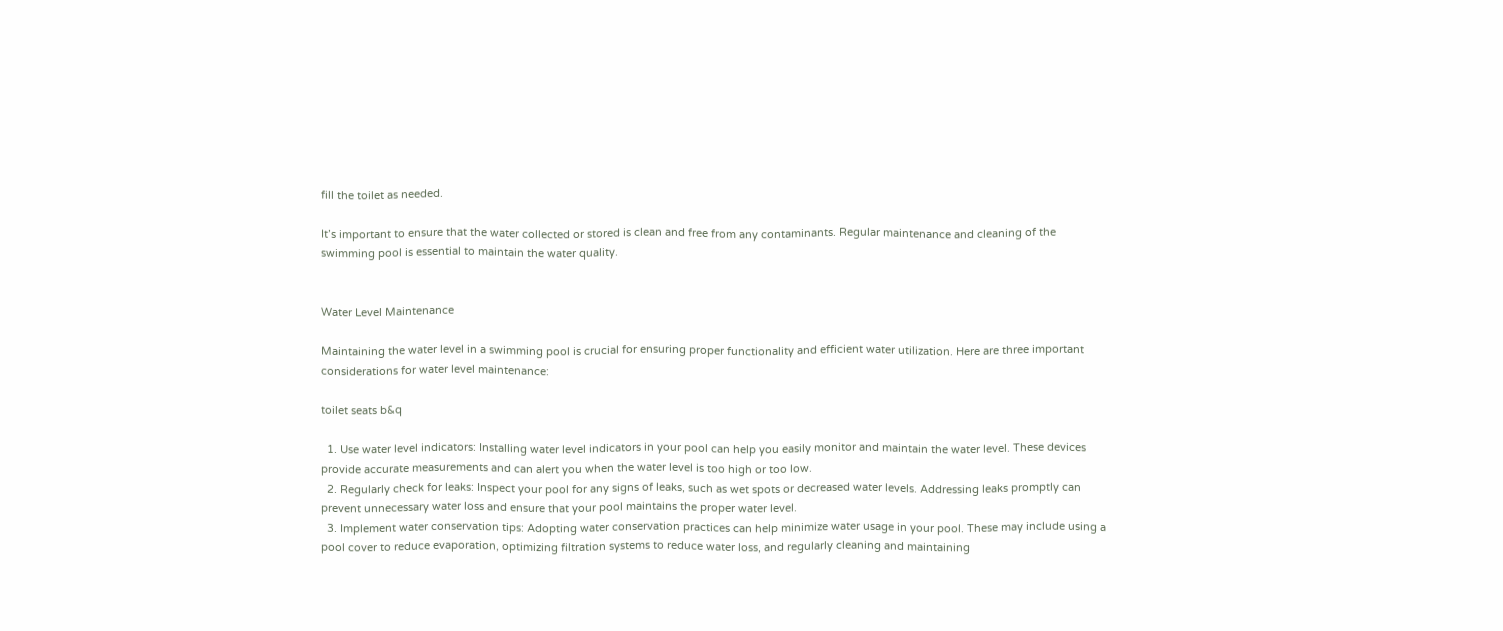fill the toilet as needed.

It’s important to ensure that the water collected or stored is clean and free from any contaminants. Regular maintenance and cleaning of the swimming pool is essential to maintain the water quality.


Water Level Maintenance

Maintaining the water level in a swimming pool is crucial for ensuring proper functionality and efficient water utilization. Here are three important considerations for water level maintenance:

toilet seats b&q

  1. Use water level indicators: Installing water level indicators in your pool can help you easily monitor and maintain the water level. These devices provide accurate measurements and can alert you when the water level is too high or too low.
  2. Regularly check for leaks: Inspect your pool for any signs of leaks, such as wet spots or decreased water levels. Addressing leaks promptly can prevent unnecessary water loss and ensure that your pool maintains the proper water level.
  3. Implement water conservation tips: Adopting water conservation practices can help minimize water usage in your pool. These may include using a pool cover to reduce evaporation, optimizing filtration systems to reduce water loss, and regularly cleaning and maintaining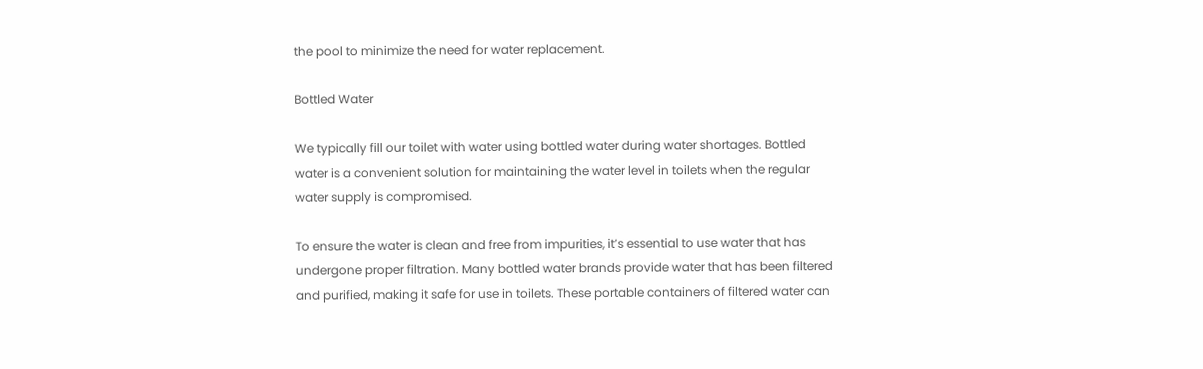the pool to minimize the need for water replacement.

Bottled Water

We typically fill our toilet with water using bottled water during water shortages. Bottled water is a convenient solution for maintaining the water level in toilets when the regular water supply is compromised.

To ensure the water is clean and free from impurities, it’s essential to use water that has undergone proper filtration. Many bottled water brands provide water that has been filtered and purified, making it safe for use in toilets. These portable containers of filtered water can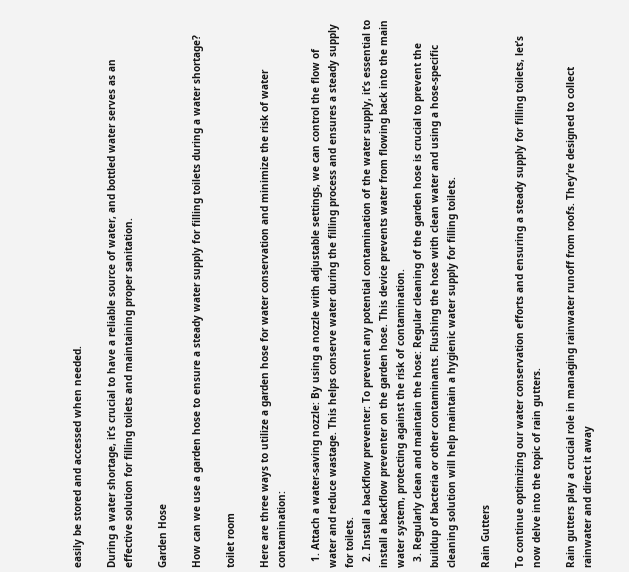easily be stored and accessed when needed.

During a water shortage, it’s crucial to have a reliable source of water, and bottled water serves as an effective solution for filling toilets and maintaining proper sanitation.

Garden Hose

How can we use a garden hose to ensure a steady water supply for filling toilets during a water shortage?

toilet room

Here are three ways to utilize a garden hose for water conservation and minimize the risk of water contamination:

  1. Attach a water-saving nozzle: By using a nozzle with adjustable settings, we can control the flow of water and reduce wastage. This helps conserve water during the filling process and ensures a steady supply for toilets.
  2. Install a backflow preventer: To prevent any potential contamination of the water supply, it’s essential to install a backflow preventer on the garden hose. This device prevents water from flowing back into the main water system, protecting against the risk of contamination.
  3. Regularly clean and maintain the hose: Regular cleaning of the garden hose is crucial to prevent the buildup of bacteria or other contaminants. Flushing the hose with clean water and using a hose-specific cleaning solution will help maintain a hygienic water supply for filling toilets.

Rain Gutters

To continue optimizing our water conservation efforts and ensuring a steady supply for filling toilets, let’s now delve into the topic of rain gutters.

Rain gutters play a crucial role in managing rainwater runoff from roofs. They’re designed to collect rainwater and direct it away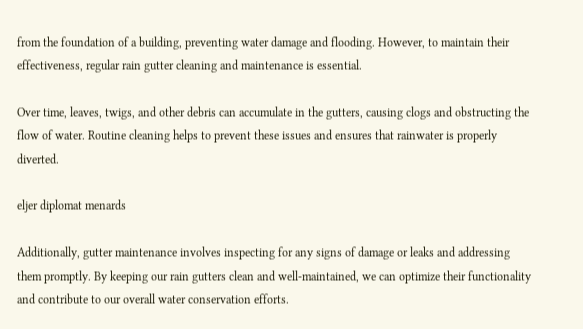from the foundation of a building, preventing water damage and flooding. However, to maintain their effectiveness, regular rain gutter cleaning and maintenance is essential.

Over time, leaves, twigs, and other debris can accumulate in the gutters, causing clogs and obstructing the flow of water. Routine cleaning helps to prevent these issues and ensures that rainwater is properly diverted.

eljer diplomat menards

Additionally, gutter maintenance involves inspecting for any signs of damage or leaks and addressing them promptly. By keeping our rain gutters clean and well-maintained, we can optimize their functionality and contribute to our overall water conservation efforts.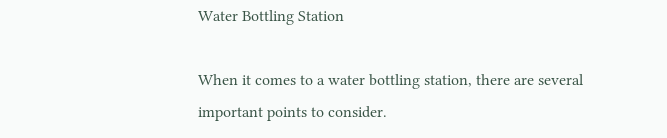Water Bottling Station

When it comes to a water bottling station, there are several important points to consider.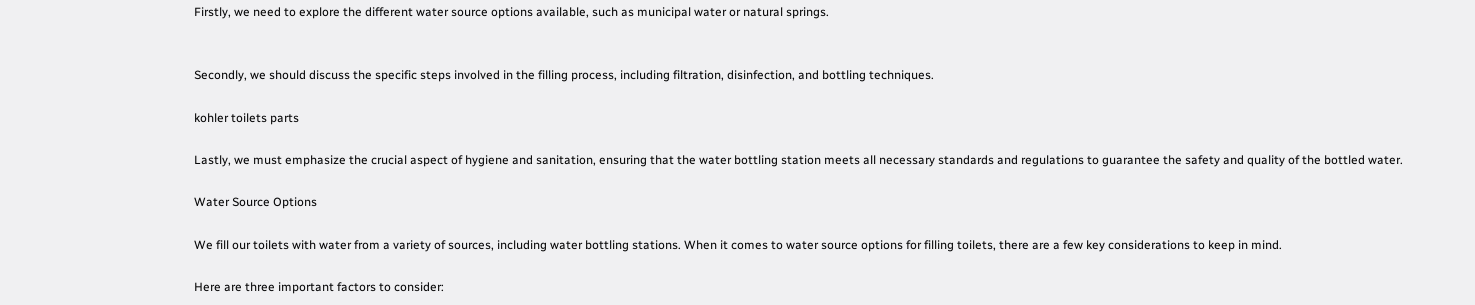Firstly, we need to explore the different water source options available, such as municipal water or natural springs.


Secondly, we should discuss the specific steps involved in the filling process, including filtration, disinfection, and bottling techniques.

kohler toilets parts

Lastly, we must emphasize the crucial aspect of hygiene and sanitation, ensuring that the water bottling station meets all necessary standards and regulations to guarantee the safety and quality of the bottled water.

Water Source Options

We fill our toilets with water from a variety of sources, including water bottling stations. When it comes to water source options for filling toilets, there are a few key considerations to keep in mind.

Here are three important factors to consider: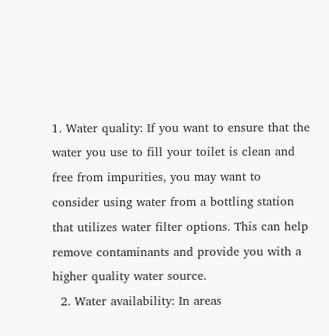1. Water quality: If you want to ensure that the water you use to fill your toilet is clean and free from impurities, you may want to consider using water from a bottling station that utilizes water filter options. This can help remove contaminants and provide you with a higher quality water source.
  2. Water availability: In areas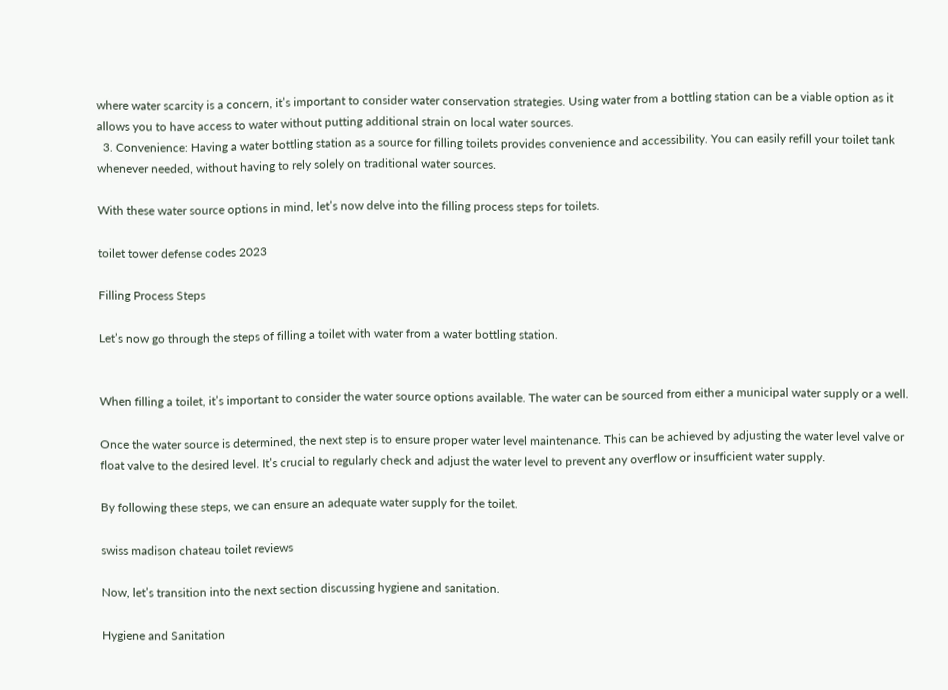where water scarcity is a concern, it’s important to consider water conservation strategies. Using water from a bottling station can be a viable option as it allows you to have access to water without putting additional strain on local water sources.
  3. Convenience: Having a water bottling station as a source for filling toilets provides convenience and accessibility. You can easily refill your toilet tank whenever needed, without having to rely solely on traditional water sources.

With these water source options in mind, let’s now delve into the filling process steps for toilets.

toilet tower defense codes 2023

Filling Process Steps

Let’s now go through the steps of filling a toilet with water from a water bottling station.


When filling a toilet, it’s important to consider the water source options available. The water can be sourced from either a municipal water supply or a well.

Once the water source is determined, the next step is to ensure proper water level maintenance. This can be achieved by adjusting the water level valve or float valve to the desired level. It’s crucial to regularly check and adjust the water level to prevent any overflow or insufficient water supply.

By following these steps, we can ensure an adequate water supply for the toilet.

swiss madison chateau toilet reviews

Now, let’s transition into the next section discussing hygiene and sanitation.

Hygiene and Sanitation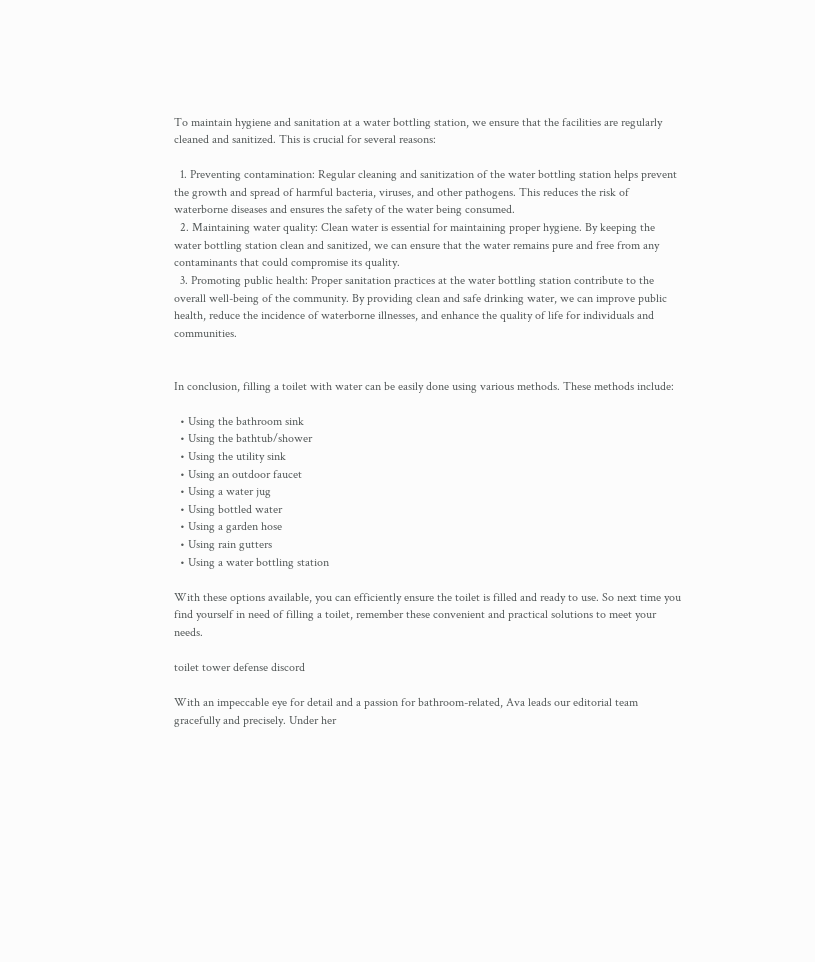To maintain hygiene and sanitation at a water bottling station, we ensure that the facilities are regularly cleaned and sanitized. This is crucial for several reasons:

  1. Preventing contamination: Regular cleaning and sanitization of the water bottling station helps prevent the growth and spread of harmful bacteria, viruses, and other pathogens. This reduces the risk of waterborne diseases and ensures the safety of the water being consumed.
  2. Maintaining water quality: Clean water is essential for maintaining proper hygiene. By keeping the water bottling station clean and sanitized, we can ensure that the water remains pure and free from any contaminants that could compromise its quality.
  3. Promoting public health: Proper sanitation practices at the water bottling station contribute to the overall well-being of the community. By providing clean and safe drinking water, we can improve public health, reduce the incidence of waterborne illnesses, and enhance the quality of life for individuals and communities.


In conclusion, filling a toilet with water can be easily done using various methods. These methods include:

  • Using the bathroom sink
  • Using the bathtub/shower
  • Using the utility sink
  • Using an outdoor faucet
  • Using a water jug
  • Using bottled water
  • Using a garden hose
  • Using rain gutters
  • Using a water bottling station

With these options available, you can efficiently ensure the toilet is filled and ready to use. So next time you find yourself in need of filling a toilet, remember these convenient and practical solutions to meet your needs.

toilet tower defense discord

With an impeccable eye for detail and a passion for bathroom-related, Ava leads our editorial team gracefully and precisely. Under her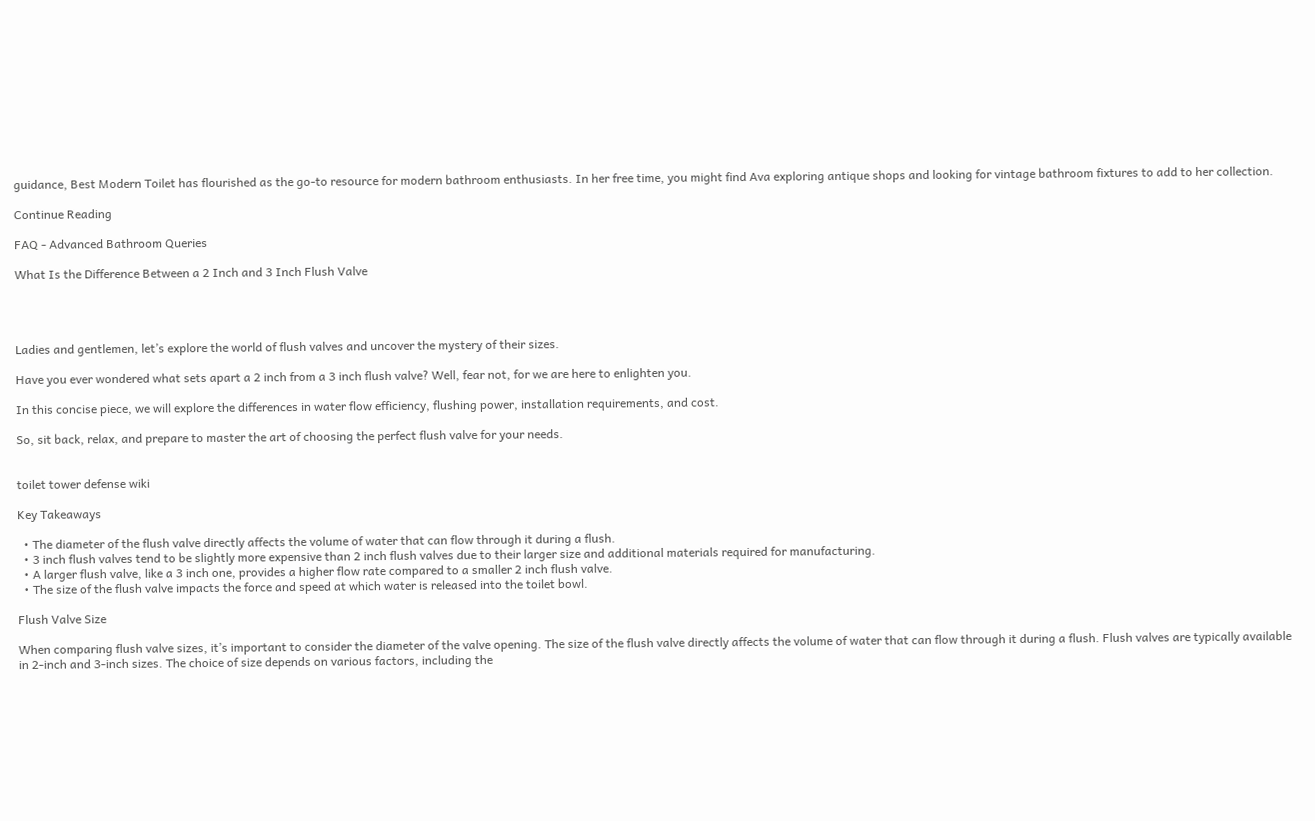guidance, Best Modern Toilet has flourished as the go-to resource for modern bathroom enthusiasts. In her free time, you might find Ava exploring antique shops and looking for vintage bathroom fixtures to add to her collection.

Continue Reading

FAQ - Advanced Bathroom Queries

What Is the Difference Between a 2 Inch and 3 Inch Flush Valve




Ladies and gentlemen, let’s explore the world of flush valves and uncover the mystery of their sizes.

Have you ever wondered what sets apart a 2 inch from a 3 inch flush valve? Well, fear not, for we are here to enlighten you.

In this concise piece, we will explore the differences in water flow efficiency, flushing power, installation requirements, and cost.

So, sit back, relax, and prepare to master the art of choosing the perfect flush valve for your needs.


toilet tower defense wiki

Key Takeaways

  • The diameter of the flush valve directly affects the volume of water that can flow through it during a flush.
  • 3 inch flush valves tend to be slightly more expensive than 2 inch flush valves due to their larger size and additional materials required for manufacturing.
  • A larger flush valve, like a 3 inch one, provides a higher flow rate compared to a smaller 2 inch flush valve.
  • The size of the flush valve impacts the force and speed at which water is released into the toilet bowl.

Flush Valve Size

When comparing flush valve sizes, it’s important to consider the diameter of the valve opening. The size of the flush valve directly affects the volume of water that can flow through it during a flush. Flush valves are typically available in 2-inch and 3-inch sizes. The choice of size depends on various factors, including the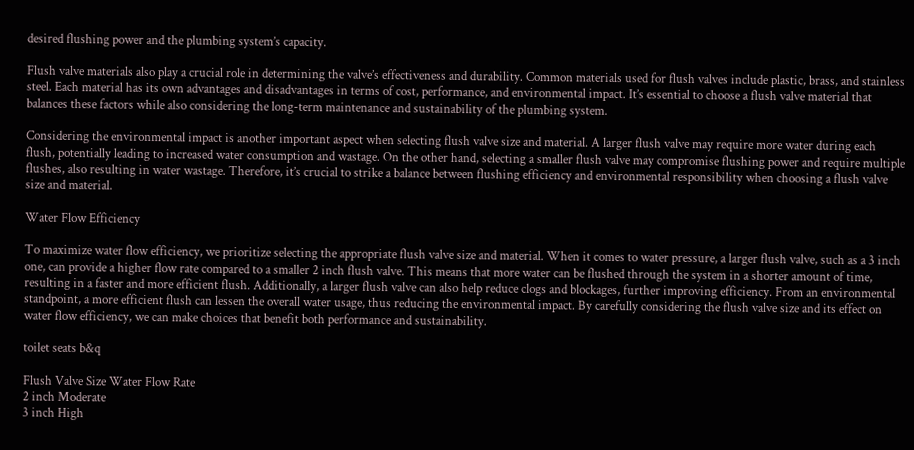desired flushing power and the plumbing system’s capacity.

Flush valve materials also play a crucial role in determining the valve’s effectiveness and durability. Common materials used for flush valves include plastic, brass, and stainless steel. Each material has its own advantages and disadvantages in terms of cost, performance, and environmental impact. It’s essential to choose a flush valve material that balances these factors while also considering the long-term maintenance and sustainability of the plumbing system.

Considering the environmental impact is another important aspect when selecting flush valve size and material. A larger flush valve may require more water during each flush, potentially leading to increased water consumption and wastage. On the other hand, selecting a smaller flush valve may compromise flushing power and require multiple flushes, also resulting in water wastage. Therefore, it’s crucial to strike a balance between flushing efficiency and environmental responsibility when choosing a flush valve size and material.

Water Flow Efficiency

To maximize water flow efficiency, we prioritize selecting the appropriate flush valve size and material. When it comes to water pressure, a larger flush valve, such as a 3 inch one, can provide a higher flow rate compared to a smaller 2 inch flush valve. This means that more water can be flushed through the system in a shorter amount of time, resulting in a faster and more efficient flush. Additionally, a larger flush valve can also help reduce clogs and blockages, further improving efficiency. From an environmental standpoint, a more efficient flush can lessen the overall water usage, thus reducing the environmental impact. By carefully considering the flush valve size and its effect on water flow efficiency, we can make choices that benefit both performance and sustainability.

toilet seats b&q

Flush Valve Size Water Flow Rate
2 inch Moderate
3 inch High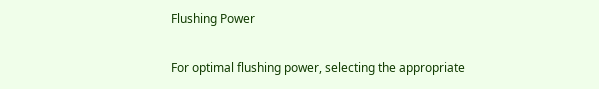Flushing Power

For optimal flushing power, selecting the appropriate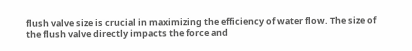flush valve size is crucial in maximizing the efficiency of water flow. The size of the flush valve directly impacts the force and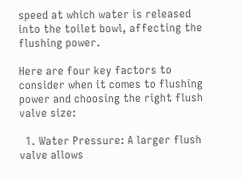speed at which water is released into the toilet bowl, affecting the flushing power.

Here are four key factors to consider when it comes to flushing power and choosing the right flush valve size:

  1. Water Pressure: A larger flush valve allows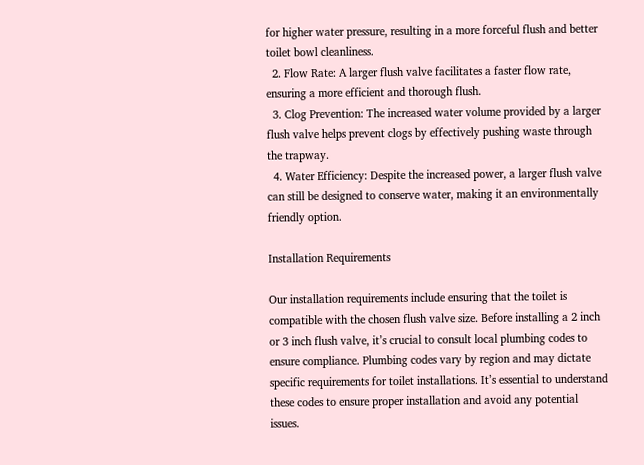for higher water pressure, resulting in a more forceful flush and better toilet bowl cleanliness.
  2. Flow Rate: A larger flush valve facilitates a faster flow rate, ensuring a more efficient and thorough flush.
  3. Clog Prevention: The increased water volume provided by a larger flush valve helps prevent clogs by effectively pushing waste through the trapway.
  4. Water Efficiency: Despite the increased power, a larger flush valve can still be designed to conserve water, making it an environmentally friendly option.

Installation Requirements

Our installation requirements include ensuring that the toilet is compatible with the chosen flush valve size. Before installing a 2 inch or 3 inch flush valve, it’s crucial to consult local plumbing codes to ensure compliance. Plumbing codes vary by region and may dictate specific requirements for toilet installations. It’s essential to understand these codes to ensure proper installation and avoid any potential issues.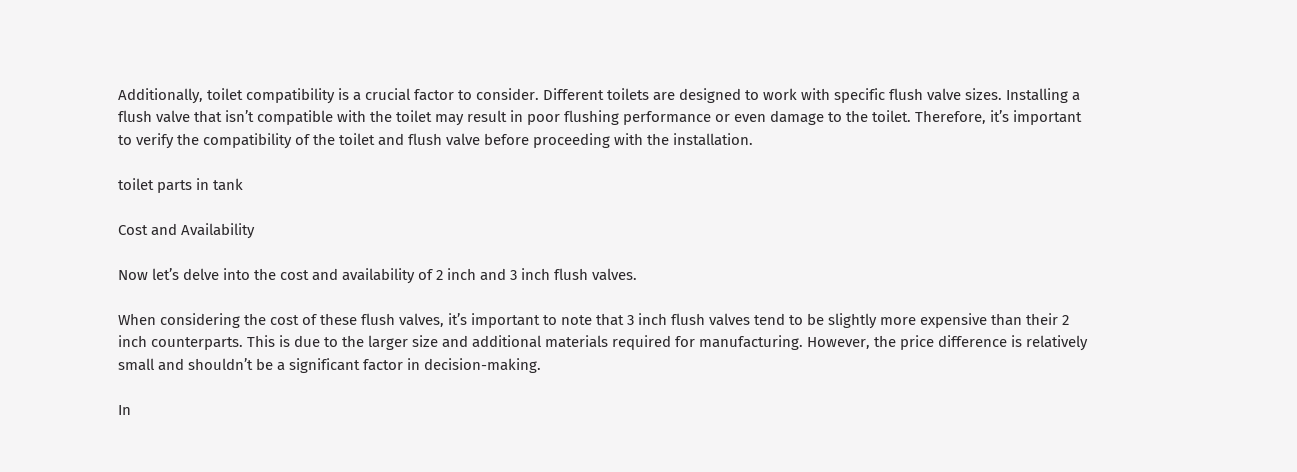Additionally, toilet compatibility is a crucial factor to consider. Different toilets are designed to work with specific flush valve sizes. Installing a flush valve that isn’t compatible with the toilet may result in poor flushing performance or even damage to the toilet. Therefore, it’s important to verify the compatibility of the toilet and flush valve before proceeding with the installation.

toilet parts in tank

Cost and Availability

Now let’s delve into the cost and availability of 2 inch and 3 inch flush valves.

When considering the cost of these flush valves, it’s important to note that 3 inch flush valves tend to be slightly more expensive than their 2 inch counterparts. This is due to the larger size and additional materials required for manufacturing. However, the price difference is relatively small and shouldn’t be a significant factor in decision-making.

In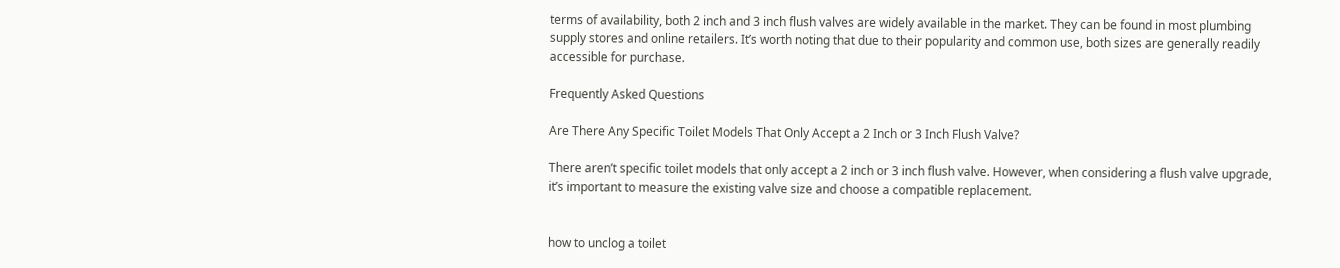terms of availability, both 2 inch and 3 inch flush valves are widely available in the market. They can be found in most plumbing supply stores and online retailers. It’s worth noting that due to their popularity and common use, both sizes are generally readily accessible for purchase.

Frequently Asked Questions

Are There Any Specific Toilet Models That Only Accept a 2 Inch or 3 Inch Flush Valve?

There aren’t specific toilet models that only accept a 2 inch or 3 inch flush valve. However, when considering a flush valve upgrade, it’s important to measure the existing valve size and choose a compatible replacement.


how to unclog a toilet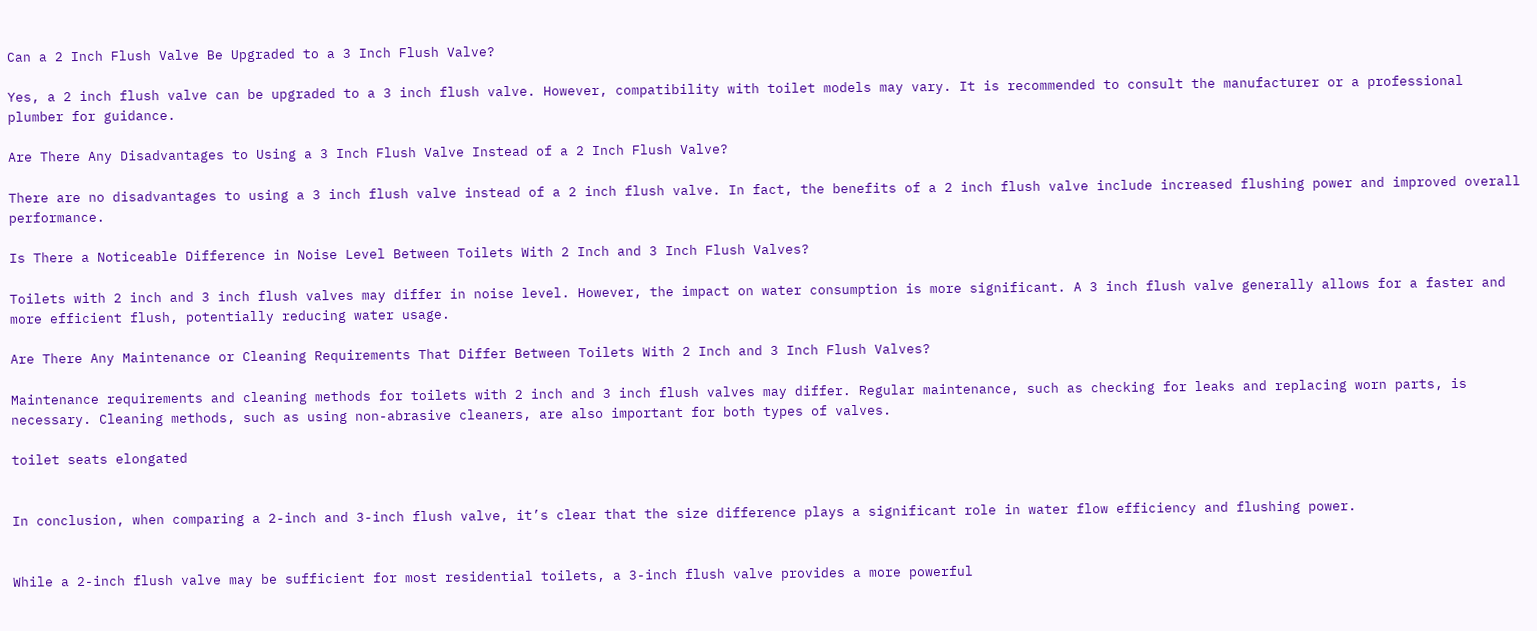Can a 2 Inch Flush Valve Be Upgraded to a 3 Inch Flush Valve?

Yes, a 2 inch flush valve can be upgraded to a 3 inch flush valve. However, compatibility with toilet models may vary. It is recommended to consult the manufacturer or a professional plumber for guidance.

Are There Any Disadvantages to Using a 3 Inch Flush Valve Instead of a 2 Inch Flush Valve?

There are no disadvantages to using a 3 inch flush valve instead of a 2 inch flush valve. In fact, the benefits of a 2 inch flush valve include increased flushing power and improved overall performance.

Is There a Noticeable Difference in Noise Level Between Toilets With 2 Inch and 3 Inch Flush Valves?

Toilets with 2 inch and 3 inch flush valves may differ in noise level. However, the impact on water consumption is more significant. A 3 inch flush valve generally allows for a faster and more efficient flush, potentially reducing water usage.

Are There Any Maintenance or Cleaning Requirements That Differ Between Toilets With 2 Inch and 3 Inch Flush Valves?

Maintenance requirements and cleaning methods for toilets with 2 inch and 3 inch flush valves may differ. Regular maintenance, such as checking for leaks and replacing worn parts, is necessary. Cleaning methods, such as using non-abrasive cleaners, are also important for both types of valves.

toilet seats elongated


In conclusion, when comparing a 2-inch and 3-inch flush valve, it’s clear that the size difference plays a significant role in water flow efficiency and flushing power.


While a 2-inch flush valve may be sufficient for most residential toilets, a 3-inch flush valve provides a more powerful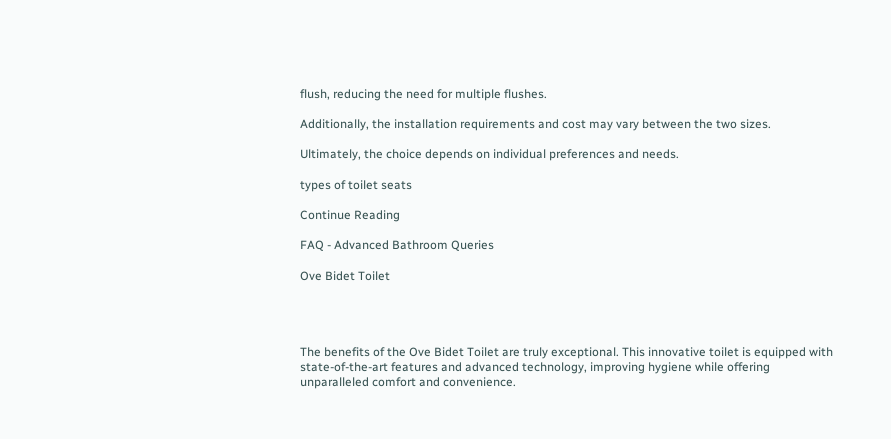flush, reducing the need for multiple flushes.

Additionally, the installation requirements and cost may vary between the two sizes.

Ultimately, the choice depends on individual preferences and needs.

types of toilet seats

Continue Reading

FAQ - Advanced Bathroom Queries

Ove Bidet Toilet




The benefits of the Ove Bidet Toilet are truly exceptional. This innovative toilet is equipped with state-of-the-art features and advanced technology, improving hygiene while offering unparalleled comfort and convenience.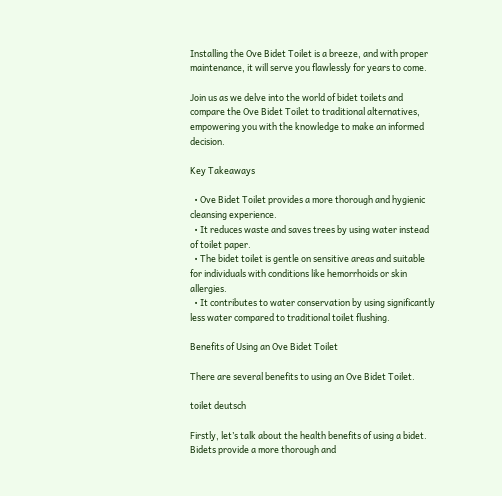Installing the Ove Bidet Toilet is a breeze, and with proper maintenance, it will serve you flawlessly for years to come.

Join us as we delve into the world of bidet toilets and compare the Ove Bidet Toilet to traditional alternatives, empowering you with the knowledge to make an informed decision.

Key Takeaways

  • Ove Bidet Toilet provides a more thorough and hygienic cleansing experience.
  • It reduces waste and saves trees by using water instead of toilet paper.
  • The bidet toilet is gentle on sensitive areas and suitable for individuals with conditions like hemorrhoids or skin allergies.
  • It contributes to water conservation by using significantly less water compared to traditional toilet flushing.

Benefits of Using an Ove Bidet Toilet

There are several benefits to using an Ove Bidet Toilet.

toilet deutsch

Firstly, let’s talk about the health benefits of using a bidet. Bidets provide a more thorough and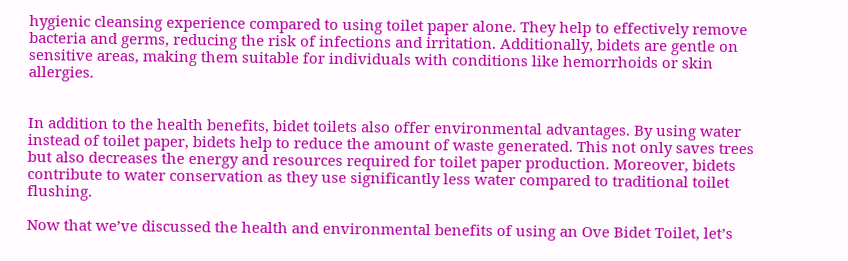hygienic cleansing experience compared to using toilet paper alone. They help to effectively remove bacteria and germs, reducing the risk of infections and irritation. Additionally, bidets are gentle on sensitive areas, making them suitable for individuals with conditions like hemorrhoids or skin allergies.


In addition to the health benefits, bidet toilets also offer environmental advantages. By using water instead of toilet paper, bidets help to reduce the amount of waste generated. This not only saves trees but also decreases the energy and resources required for toilet paper production. Moreover, bidets contribute to water conservation as they use significantly less water compared to traditional toilet flushing.

Now that we’ve discussed the health and environmental benefits of using an Ove Bidet Toilet, let’s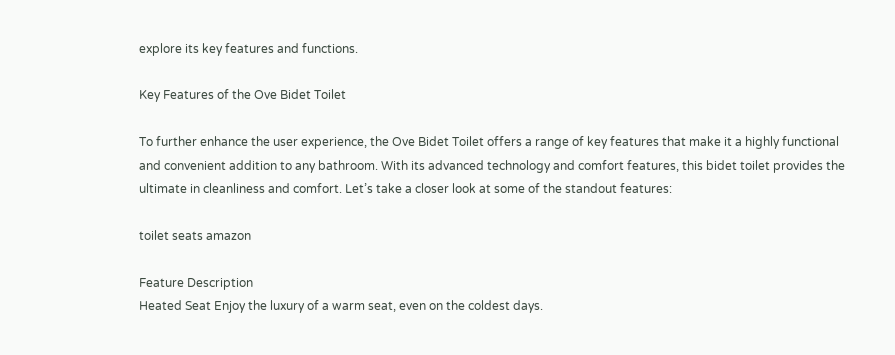explore its key features and functions.

Key Features of the Ove Bidet Toilet

To further enhance the user experience, the Ove Bidet Toilet offers a range of key features that make it a highly functional and convenient addition to any bathroom. With its advanced technology and comfort features, this bidet toilet provides the ultimate in cleanliness and comfort. Let’s take a closer look at some of the standout features:

toilet seats amazon

Feature Description
Heated Seat Enjoy the luxury of a warm seat, even on the coldest days.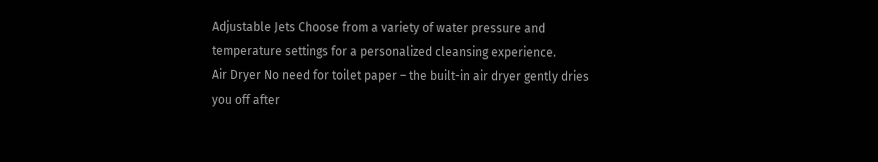Adjustable Jets Choose from a variety of water pressure and temperature settings for a personalized cleansing experience.
Air Dryer No need for toilet paper – the built-in air dryer gently dries you off after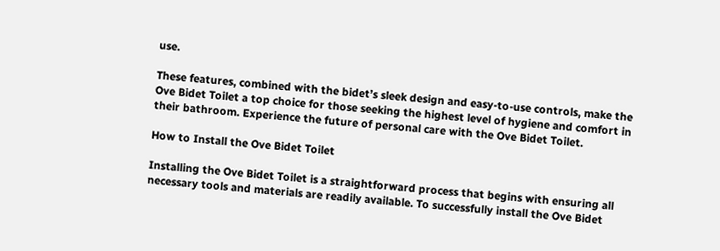use.

These features, combined with the bidet’s sleek design and easy-to-use controls, make the Ove Bidet Toilet a top choice for those seeking the highest level of hygiene and comfort in their bathroom. Experience the future of personal care with the Ove Bidet Toilet.

How to Install the Ove Bidet Toilet

Installing the Ove Bidet Toilet is a straightforward process that begins with ensuring all necessary tools and materials are readily available. To successfully install the Ove Bidet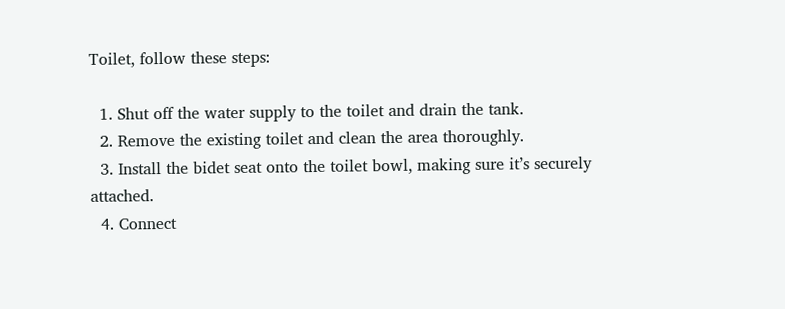Toilet, follow these steps:

  1. Shut off the water supply to the toilet and drain the tank.
  2. Remove the existing toilet and clean the area thoroughly.
  3. Install the bidet seat onto the toilet bowl, making sure it’s securely attached.
  4. Connect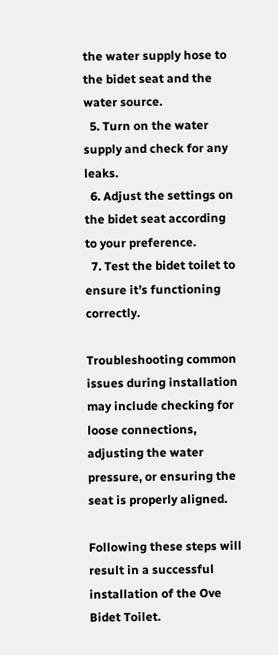the water supply hose to the bidet seat and the water source.
  5. Turn on the water supply and check for any leaks.
  6. Adjust the settings on the bidet seat according to your preference.
  7. Test the bidet toilet to ensure it’s functioning correctly.

Troubleshooting common issues during installation may include checking for loose connections, adjusting the water pressure, or ensuring the seat is properly aligned.

Following these steps will result in a successful installation of the Ove Bidet Toilet.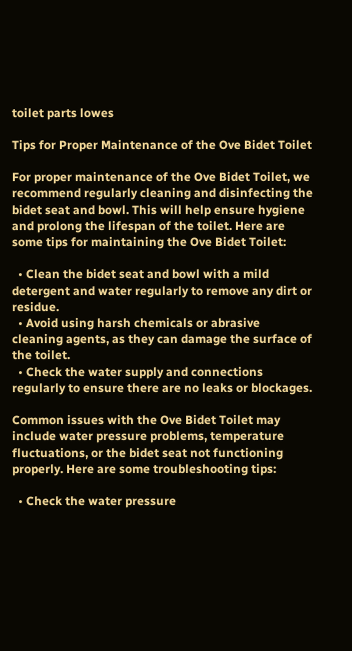toilet parts lowes

Tips for Proper Maintenance of the Ove Bidet Toilet

For proper maintenance of the Ove Bidet Toilet, we recommend regularly cleaning and disinfecting the bidet seat and bowl. This will help ensure hygiene and prolong the lifespan of the toilet. Here are some tips for maintaining the Ove Bidet Toilet:

  • Clean the bidet seat and bowl with a mild detergent and water regularly to remove any dirt or residue.
  • Avoid using harsh chemicals or abrasive cleaning agents, as they can damage the surface of the toilet.
  • Check the water supply and connections regularly to ensure there are no leaks or blockages.

Common issues with the Ove Bidet Toilet may include water pressure problems, temperature fluctuations, or the bidet seat not functioning properly. Here are some troubleshooting tips:

  • Check the water pressure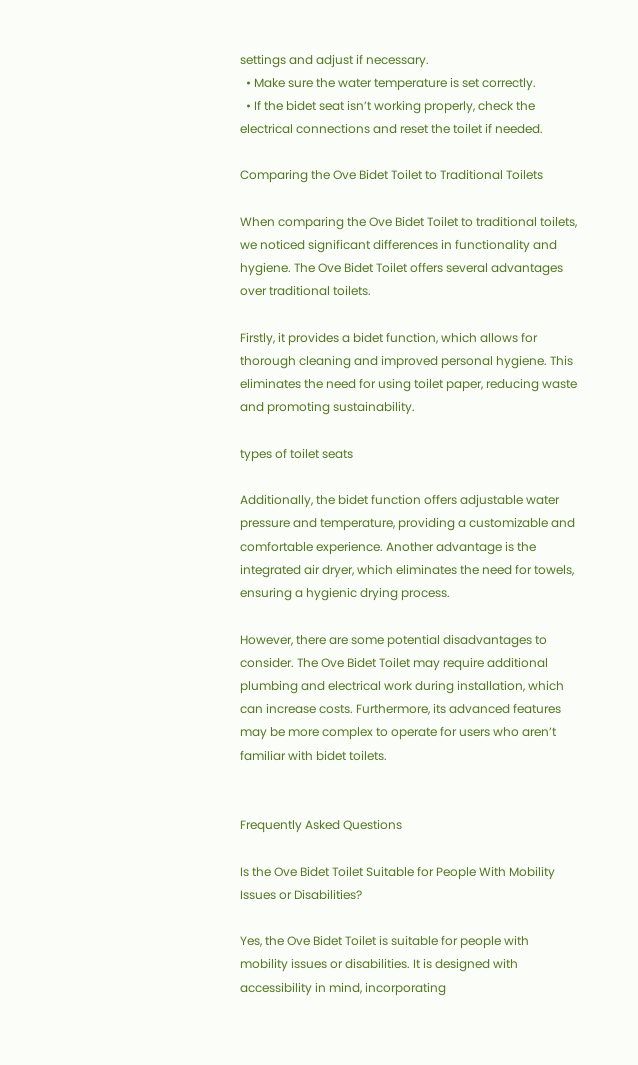settings and adjust if necessary.
  • Make sure the water temperature is set correctly.
  • If the bidet seat isn’t working properly, check the electrical connections and reset the toilet if needed.

Comparing the Ove Bidet Toilet to Traditional Toilets

When comparing the Ove Bidet Toilet to traditional toilets, we noticed significant differences in functionality and hygiene. The Ove Bidet Toilet offers several advantages over traditional toilets.

Firstly, it provides a bidet function, which allows for thorough cleaning and improved personal hygiene. This eliminates the need for using toilet paper, reducing waste and promoting sustainability.

types of toilet seats

Additionally, the bidet function offers adjustable water pressure and temperature, providing a customizable and comfortable experience. Another advantage is the integrated air dryer, which eliminates the need for towels, ensuring a hygienic drying process.

However, there are some potential disadvantages to consider. The Ove Bidet Toilet may require additional plumbing and electrical work during installation, which can increase costs. Furthermore, its advanced features may be more complex to operate for users who aren’t familiar with bidet toilets.


Frequently Asked Questions

Is the Ove Bidet Toilet Suitable for People With Mobility Issues or Disabilities?

Yes, the Ove Bidet Toilet is suitable for people with mobility issues or disabilities. It is designed with accessibility in mind, incorporating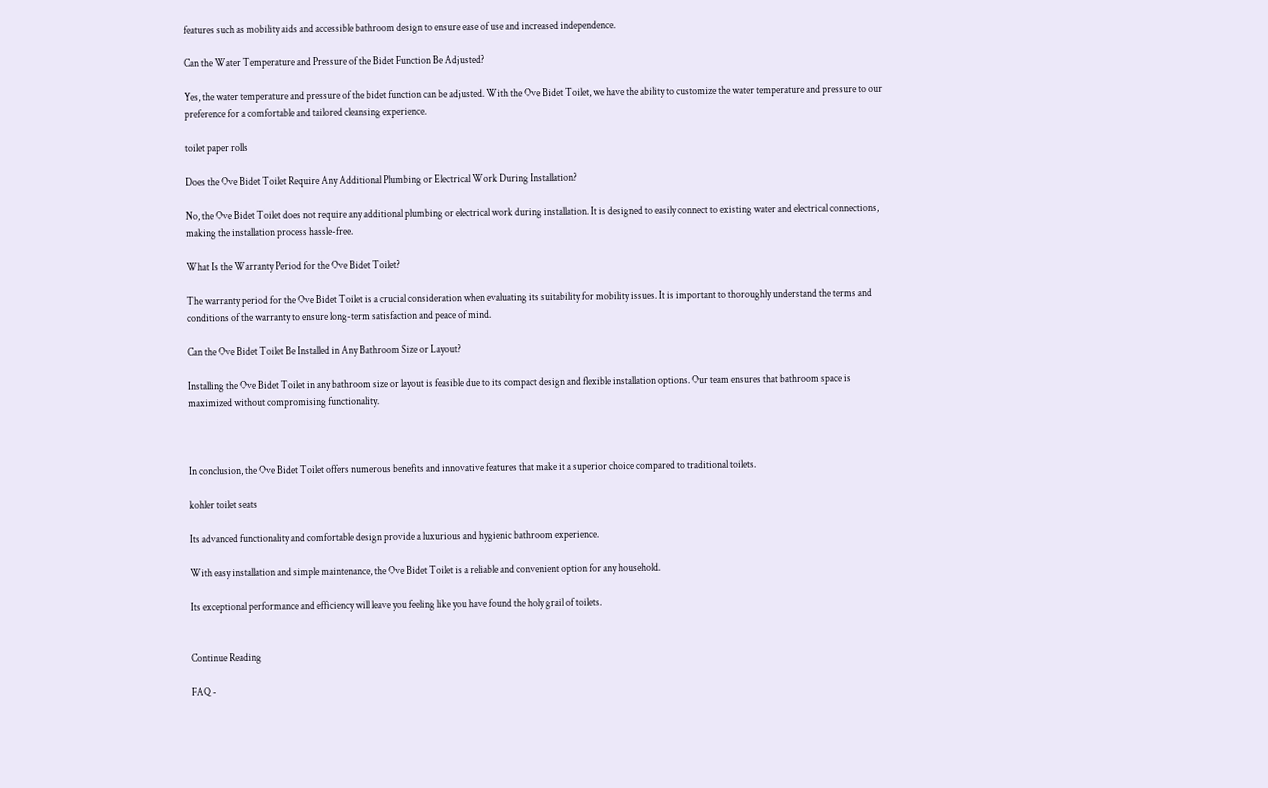features such as mobility aids and accessible bathroom design to ensure ease of use and increased independence.

Can the Water Temperature and Pressure of the Bidet Function Be Adjusted?

Yes, the water temperature and pressure of the bidet function can be adjusted. With the Ove Bidet Toilet, we have the ability to customize the water temperature and pressure to our preference for a comfortable and tailored cleansing experience.

toilet paper rolls

Does the Ove Bidet Toilet Require Any Additional Plumbing or Electrical Work During Installation?

No, the Ove Bidet Toilet does not require any additional plumbing or electrical work during installation. It is designed to easily connect to existing water and electrical connections, making the installation process hassle-free.

What Is the Warranty Period for the Ove Bidet Toilet?

The warranty period for the Ove Bidet Toilet is a crucial consideration when evaluating its suitability for mobility issues. It is important to thoroughly understand the terms and conditions of the warranty to ensure long-term satisfaction and peace of mind.

Can the Ove Bidet Toilet Be Installed in Any Bathroom Size or Layout?

Installing the Ove Bidet Toilet in any bathroom size or layout is feasible due to its compact design and flexible installation options. Our team ensures that bathroom space is maximized without compromising functionality.



In conclusion, the Ove Bidet Toilet offers numerous benefits and innovative features that make it a superior choice compared to traditional toilets.

kohler toilet seats

Its advanced functionality and comfortable design provide a luxurious and hygienic bathroom experience.

With easy installation and simple maintenance, the Ove Bidet Toilet is a reliable and convenient option for any household.

Its exceptional performance and efficiency will leave you feeling like you have found the holy grail of toilets.


Continue Reading

FAQ -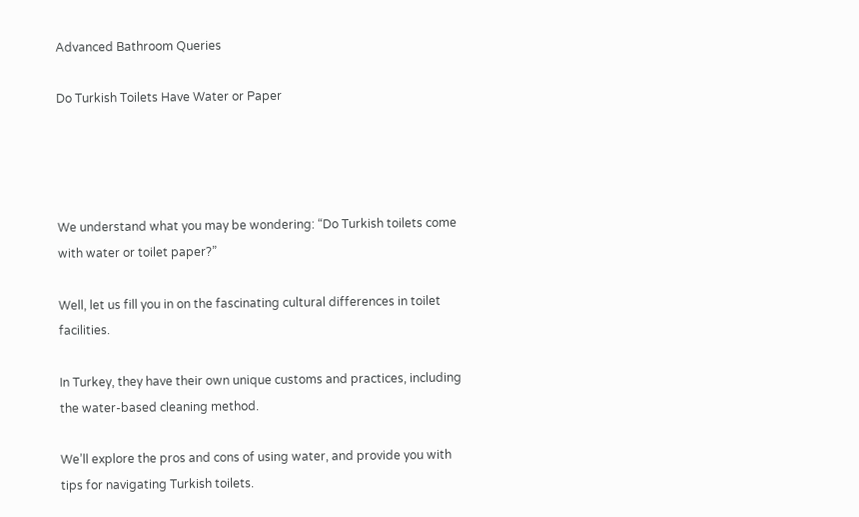Advanced Bathroom Queries

Do Turkish Toilets Have Water or Paper




We understand what you may be wondering: “Do Turkish toilets come with water or toilet paper?”

Well, let us fill you in on the fascinating cultural differences in toilet facilities.

In Turkey, they have their own unique customs and practices, including the water-based cleaning method.

We’ll explore the pros and cons of using water, and provide you with tips for navigating Turkish toilets.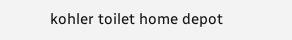kohler toilet home depot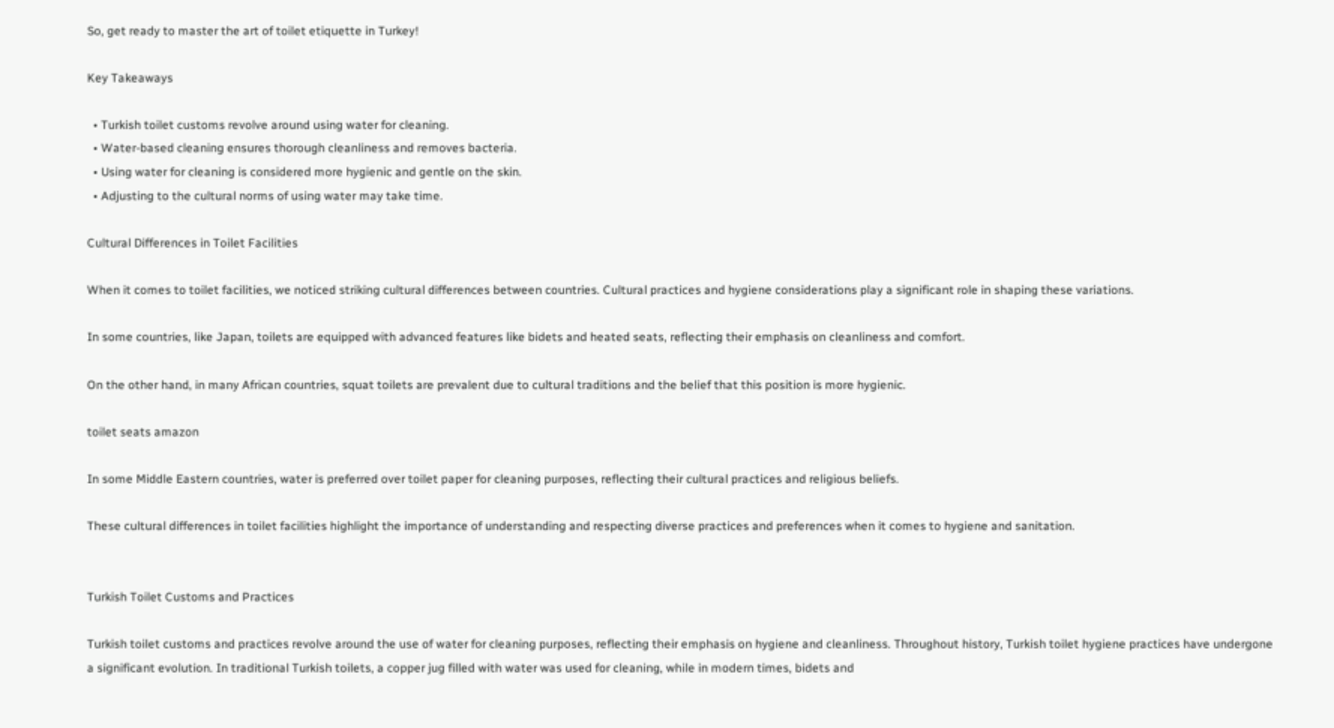So, get ready to master the art of toilet etiquette in Turkey!

Key Takeaways

  • Turkish toilet customs revolve around using water for cleaning.
  • Water-based cleaning ensures thorough cleanliness and removes bacteria.
  • Using water for cleaning is considered more hygienic and gentle on the skin.
  • Adjusting to the cultural norms of using water may take time.

Cultural Differences in Toilet Facilities

When it comes to toilet facilities, we noticed striking cultural differences between countries. Cultural practices and hygiene considerations play a significant role in shaping these variations.

In some countries, like Japan, toilets are equipped with advanced features like bidets and heated seats, reflecting their emphasis on cleanliness and comfort.

On the other hand, in many African countries, squat toilets are prevalent due to cultural traditions and the belief that this position is more hygienic.

toilet seats amazon

In some Middle Eastern countries, water is preferred over toilet paper for cleaning purposes, reflecting their cultural practices and religious beliefs.

These cultural differences in toilet facilities highlight the importance of understanding and respecting diverse practices and preferences when it comes to hygiene and sanitation.


Turkish Toilet Customs and Practices

Turkish toilet customs and practices revolve around the use of water for cleaning purposes, reflecting their emphasis on hygiene and cleanliness. Throughout history, Turkish toilet hygiene practices have undergone a significant evolution. In traditional Turkish toilets, a copper jug filled with water was used for cleaning, while in modern times, bidets and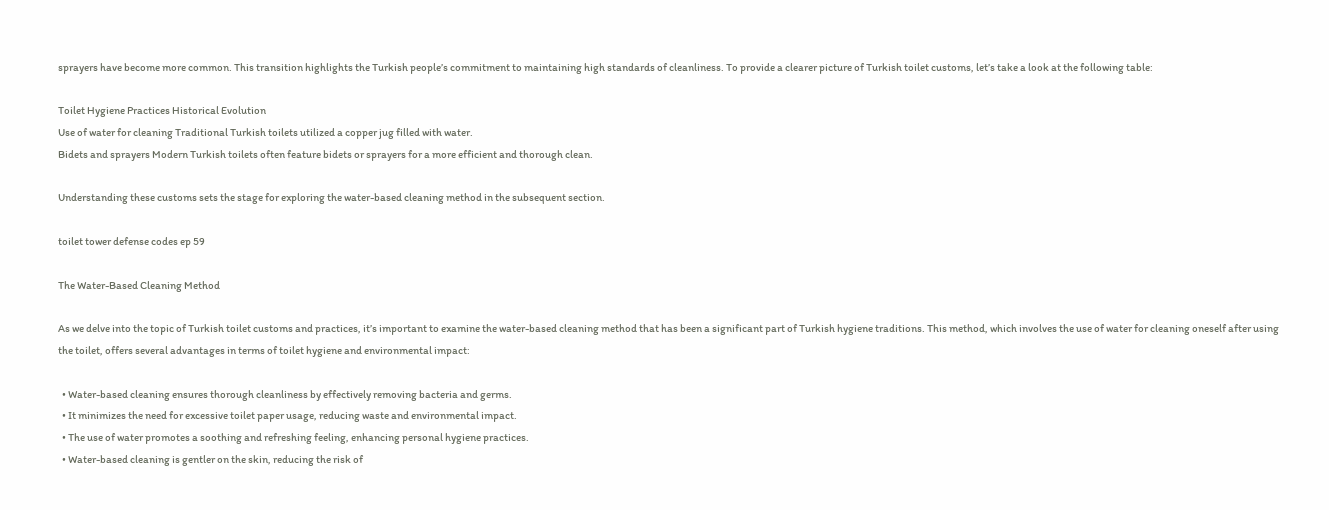sprayers have become more common. This transition highlights the Turkish people’s commitment to maintaining high standards of cleanliness. To provide a clearer picture of Turkish toilet customs, let’s take a look at the following table:

Toilet Hygiene Practices Historical Evolution
Use of water for cleaning Traditional Turkish toilets utilized a copper jug filled with water.
Bidets and sprayers Modern Turkish toilets often feature bidets or sprayers for a more efficient and thorough clean.

Understanding these customs sets the stage for exploring the water-based cleaning method in the subsequent section.

toilet tower defense codes ep 59

The Water-Based Cleaning Method

As we delve into the topic of Turkish toilet customs and practices, it’s important to examine the water-based cleaning method that has been a significant part of Turkish hygiene traditions. This method, which involves the use of water for cleaning oneself after using the toilet, offers several advantages in terms of toilet hygiene and environmental impact:

  • Water-based cleaning ensures thorough cleanliness by effectively removing bacteria and germs.
  • It minimizes the need for excessive toilet paper usage, reducing waste and environmental impact.
  • The use of water promotes a soothing and refreshing feeling, enhancing personal hygiene practices.
  • Water-based cleaning is gentler on the skin, reducing the risk of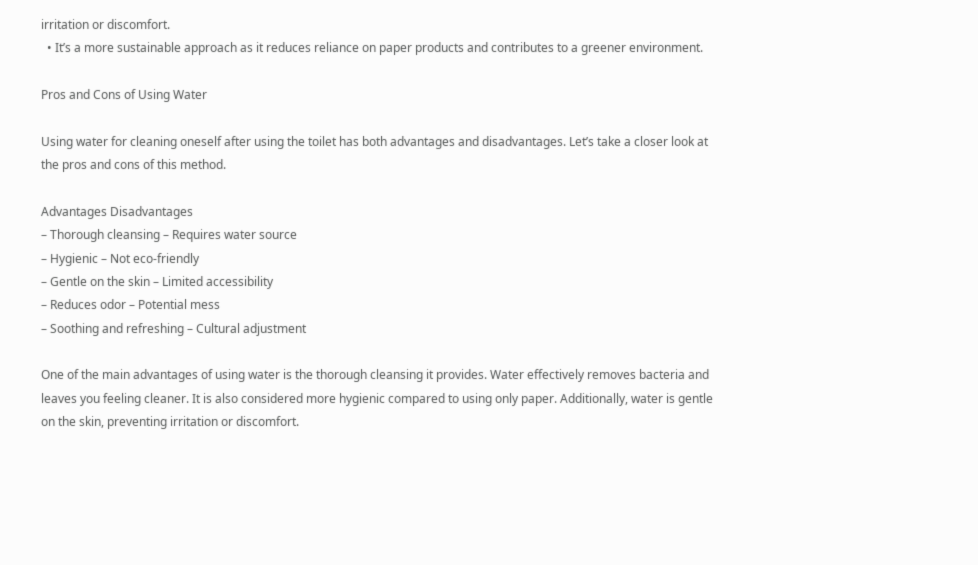irritation or discomfort.
  • It’s a more sustainable approach as it reduces reliance on paper products and contributes to a greener environment.

Pros and Cons of Using Water

Using water for cleaning oneself after using the toilet has both advantages and disadvantages. Let’s take a closer look at the pros and cons of this method.

Advantages Disadvantages
– Thorough cleansing – Requires water source
– Hygienic – Not eco-friendly
– Gentle on the skin – Limited accessibility
– Reduces odor – Potential mess
– Soothing and refreshing – Cultural adjustment

One of the main advantages of using water is the thorough cleansing it provides. Water effectively removes bacteria and leaves you feeling cleaner. It is also considered more hygienic compared to using only paper. Additionally, water is gentle on the skin, preventing irritation or discomfort.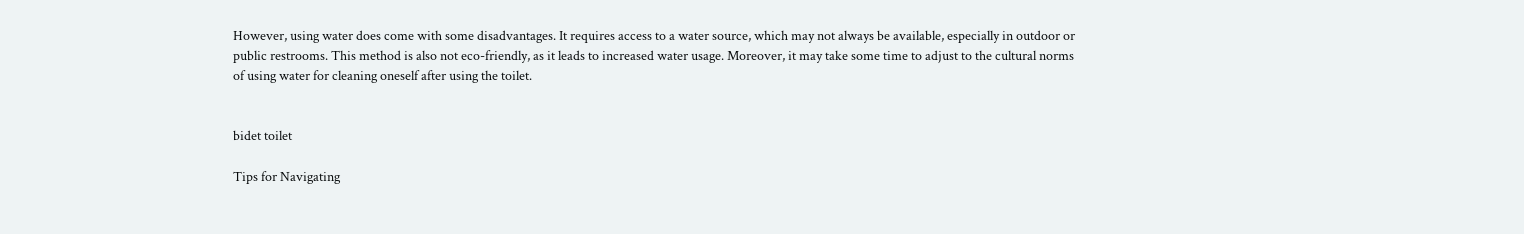However, using water does come with some disadvantages. It requires access to a water source, which may not always be available, especially in outdoor or public restrooms. This method is also not eco-friendly, as it leads to increased water usage. Moreover, it may take some time to adjust to the cultural norms of using water for cleaning oneself after using the toilet.


bidet toilet

Tips for Navigating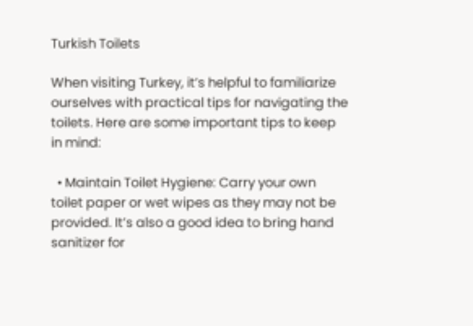Turkish Toilets

When visiting Turkey, it’s helpful to familiarize ourselves with practical tips for navigating the toilets. Here are some important tips to keep in mind:

  • Maintain Toilet Hygiene: Carry your own toilet paper or wet wipes as they may not be provided. It’s also a good idea to bring hand sanitizer for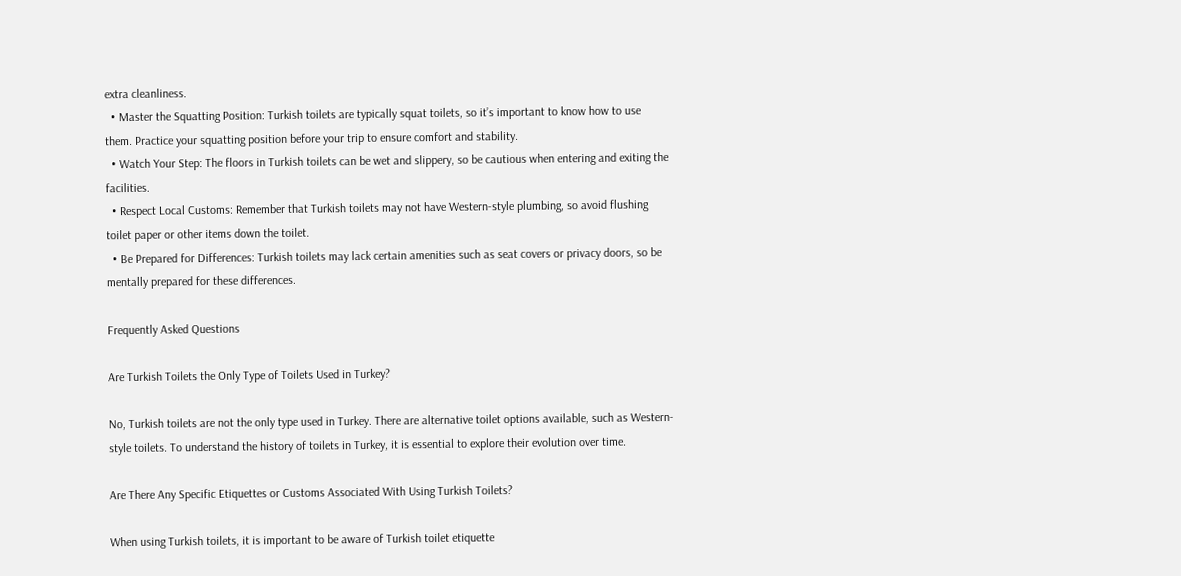extra cleanliness.
  • Master the Squatting Position: Turkish toilets are typically squat toilets, so it’s important to know how to use them. Practice your squatting position before your trip to ensure comfort and stability.
  • Watch Your Step: The floors in Turkish toilets can be wet and slippery, so be cautious when entering and exiting the facilities.
  • Respect Local Customs: Remember that Turkish toilets may not have Western-style plumbing, so avoid flushing toilet paper or other items down the toilet.
  • Be Prepared for Differences: Turkish toilets may lack certain amenities such as seat covers or privacy doors, so be mentally prepared for these differences.

Frequently Asked Questions

Are Turkish Toilets the Only Type of Toilets Used in Turkey?

No, Turkish toilets are not the only type used in Turkey. There are alternative toilet options available, such as Western-style toilets. To understand the history of toilets in Turkey, it is essential to explore their evolution over time.

Are There Any Specific Etiquettes or Customs Associated With Using Turkish Toilets?

When using Turkish toilets, it is important to be aware of Turkish toilet etiquette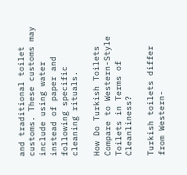and traditional toilet customs. These customs may include using water instead of paper and following specific cleaning rituals.

How Do Turkish Toilets Compare to Western-Style Toilets in Terms of Cleanliness?

Turkish toilets differ from Western-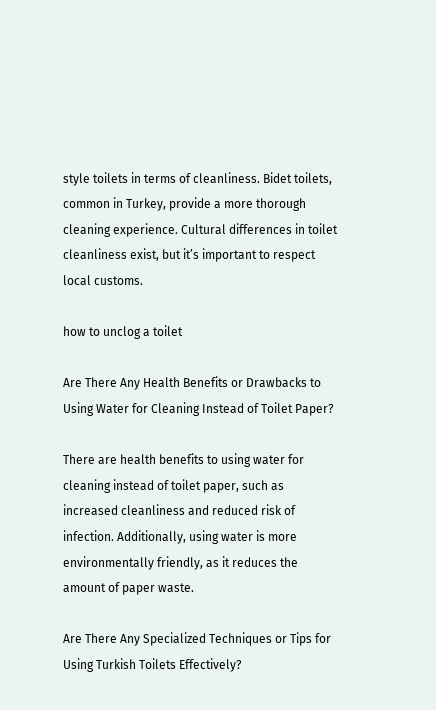style toilets in terms of cleanliness. Bidet toilets, common in Turkey, provide a more thorough cleaning experience. Cultural differences in toilet cleanliness exist, but it’s important to respect local customs.

how to unclog a toilet

Are There Any Health Benefits or Drawbacks to Using Water for Cleaning Instead of Toilet Paper?

There are health benefits to using water for cleaning instead of toilet paper, such as increased cleanliness and reduced risk of infection. Additionally, using water is more environmentally friendly, as it reduces the amount of paper waste.

Are There Any Specialized Techniques or Tips for Using Turkish Toilets Effectively?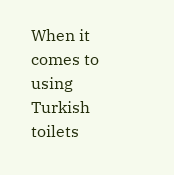When it comes to using Turkish toilets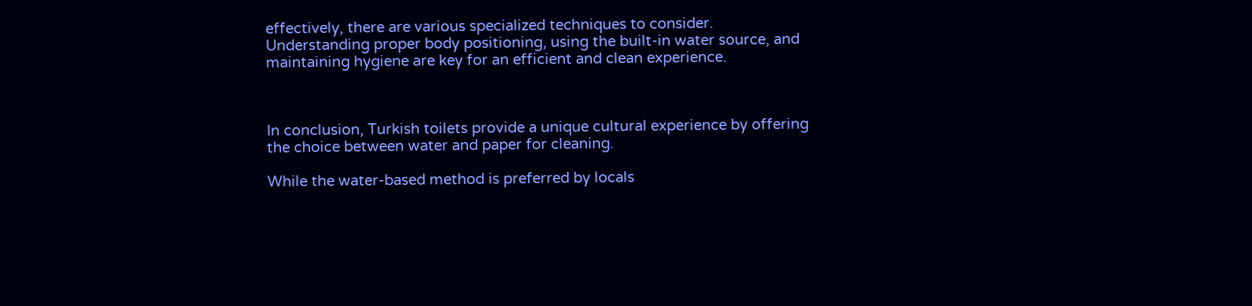effectively, there are various specialized techniques to consider. Understanding proper body positioning, using the built-in water source, and maintaining hygiene are key for an efficient and clean experience.



In conclusion, Turkish toilets provide a unique cultural experience by offering the choice between water and paper for cleaning.

While the water-based method is preferred by locals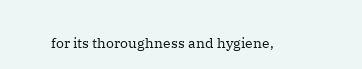for its thoroughness and hygiene,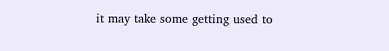it may take some getting used to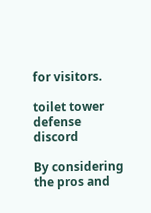for visitors.

toilet tower defense discord

By considering the pros and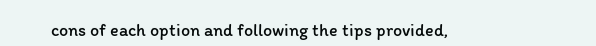cons of each option and following the tips provided,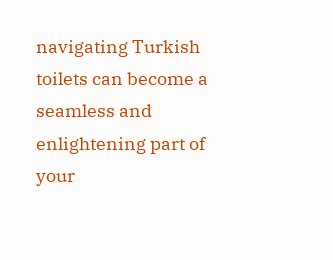navigating Turkish toilets can become a seamless and enlightening part of your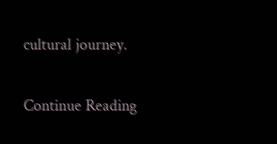cultural journey.

Continue Reading